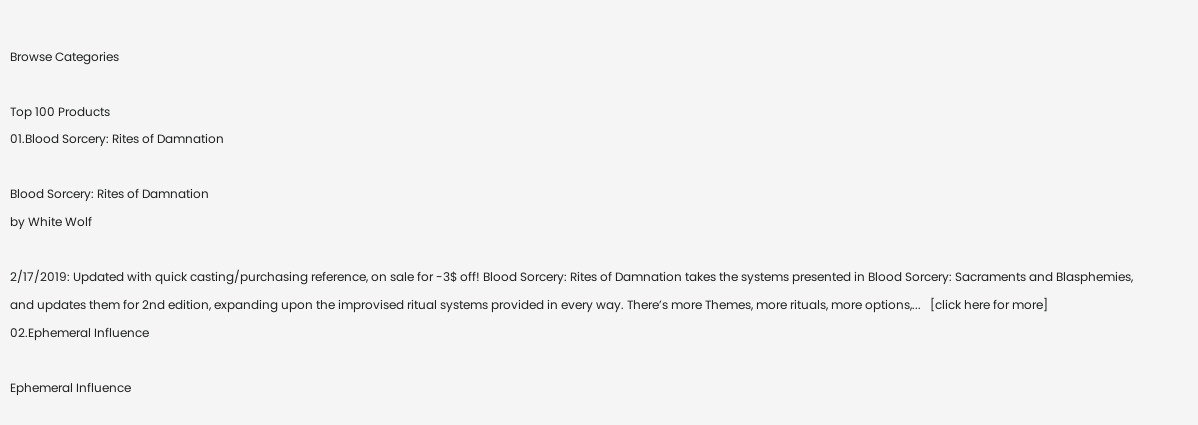Browse Categories

Top 100 Products
01.Blood Sorcery: Rites of Damnation

Blood Sorcery: Rites of Damnation
by White Wolf

2/17/2019: Updated with quick casting/purchasing reference, on sale for -3$ off! Blood Sorcery: Rites of Damnation takes the systems presented in Blood Sorcery: Sacraments and Blasphemies, and updates them for 2nd edition, expanding upon the improvised ritual systems provided in every way. There’s more Themes, more rituals, more options,...   [click here for more]
02.Ephemeral Influence

Ephemeral Influence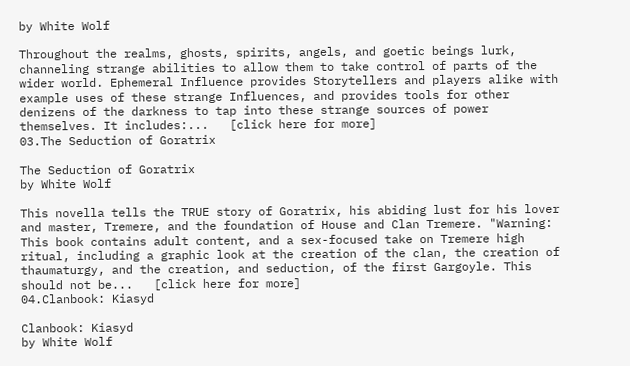by White Wolf

Throughout the realms, ghosts, spirits, angels, and goetic beings lurk, channeling strange abilities to allow them to take control of parts of the wider world. Ephemeral Influence provides Storytellers and players alike with example uses of these strange Influences, and provides tools for other denizens of the darkness to tap into these strange sources of power themselves. It includes:...   [click here for more]
03.The Seduction of Goratrix

The Seduction of Goratrix
by White Wolf

This novella tells the TRUE story of Goratrix, his abiding lust for his lover and master, Tremere, and the foundation of House and Clan Tremere. "Warning: This book contains adult content, and a sex-focused take on Tremere high ritual, including a graphic look at the creation of the clan, the creation of thaumaturgy, and the creation, and seduction, of the first Gargoyle. This should not be...   [click here for more]
04.Clanbook: Kiasyd

Clanbook: Kiasyd
by White Wolf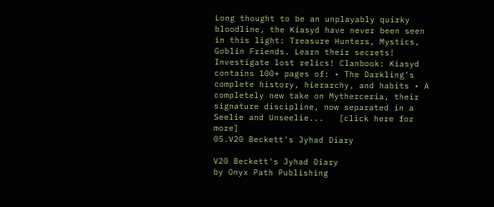Long thought to be an unplayably quirky bloodline, the Kiasyd have never been seen in this light: Treasure Hunters, Mystics, Goblin Friends. Learn their secrets! Investigate lost relics! Clanbook: Kiasyd contains 100+ pages of: • The Darkling's complete history, hierarchy, and habits • A completely new take on Mytherceria, their signature discipline, now separated in a Seelie and Unseelie...   [click here for more]
05.V20 Beckett's Jyhad Diary

V20 Beckett's Jyhad Diary
by Onyx Path Publishing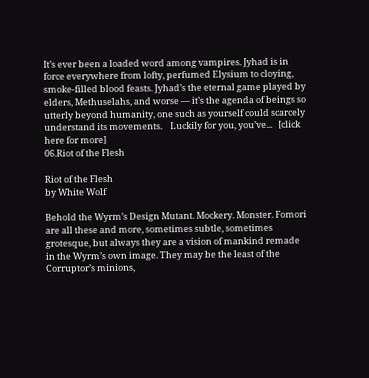It’s ever been a loaded word among vampires. Jyhad is in force everywhere from lofty, perfumed Elysium to cloying, smoke-filled blood feasts. Jyhad’s the eternal game played by elders, Methuselahs, and worse — it’s the agenda of beings so utterly beyond humanity, one such as yourself could scarcely understand its movements.    Luckily for you, you’ve...   [click here for more]
06.Riot of the Flesh

Riot of the Flesh
by White Wolf

Behold the Wyrm’s Design Mutant. Mockery. Monster. Fomori are all these and more, sometimes subtle, sometimes grotesque, but always they are a vision of mankind remade in the Wyrm’s own image. They may be the least of the Corruptor’s minions,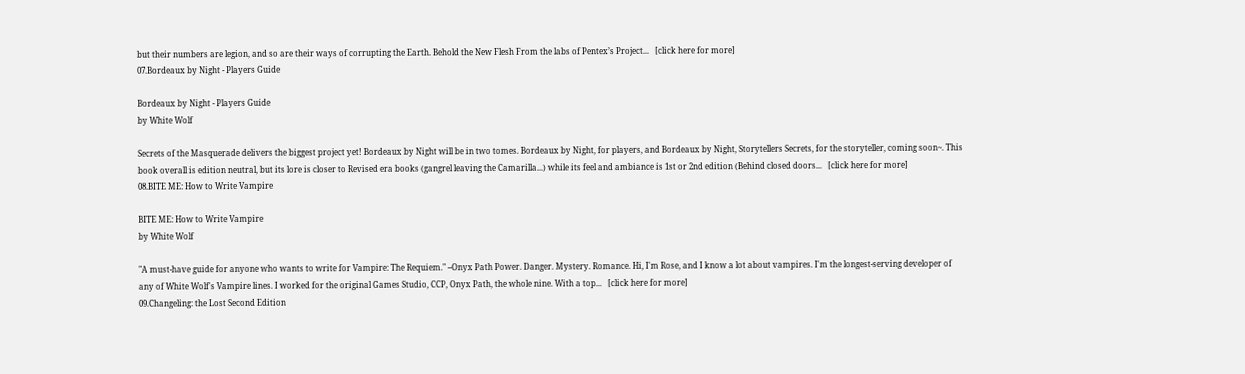but their numbers are legion, and so are their ways of corrupting the Earth. Behold the New Flesh From the labs of Pentex’s Project...   [click here for more]
07.Bordeaux by Night - Players Guide

Bordeaux by Night - Players Guide
by White Wolf

Secrets of the Masquerade delivers the biggest project yet! Bordeaux by Night will be in two tomes. Bordeaux by Night, for players, and Bordeaux by Night, Storytellers Secrets, for the storyteller, coming soon~. This book overall is edition neutral, but its lore is closer to Revised era books (gangrel leaving the Camarilla...) while its feel and ambiance is 1st or 2nd edition (Behind closed doors...   [click here for more]
08.BITE ME: How to Write Vampire

BITE ME: How to Write Vampire
by White Wolf

"A must-have guide for anyone who wants to write for Vampire: The Requiem." --Onyx Path Power. Danger. Mystery. Romance. Hi, I'm Rose, and I know a lot about vampires. I'm the longest-serving developer of any of White Wolf's Vampire lines. I worked for the original Games Studio, CCP, Onyx Path, the whole nine. With a top...   [click here for more]
09.Changeling: the Lost Second Edition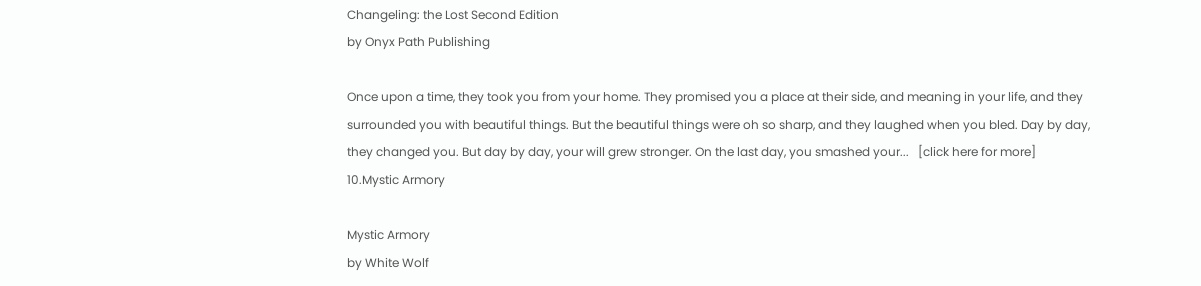Changeling: the Lost Second Edition
by Onyx Path Publishing

Once upon a time, they took you from your home. They promised you a place at their side, and meaning in your life, and they surrounded you with beautiful things. But the beautiful things were oh so sharp, and they laughed when you bled. Day by day, they changed you. But day by day, your will grew stronger. On the last day, you smashed your...   [click here for more]
10.Mystic Armory

Mystic Armory
by White Wolf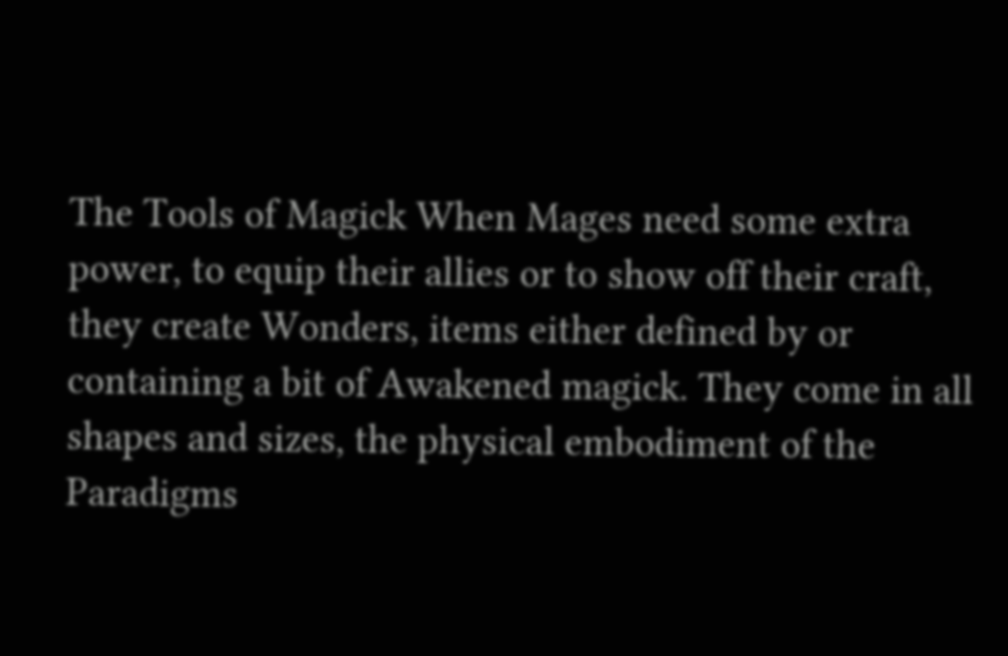The Tools of Magick When Mages need some extra power, to equip their allies or to show off their craft, they create Wonders, items either defined by or containing a bit of Awakened magick. They come in all shapes and sizes, the physical embodiment of the Paradigms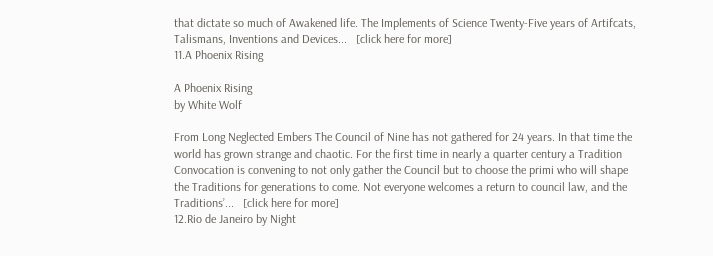that dictate so much of Awakened life. The Implements of Science Twenty-Five years of Artifcats, Talismans, Inventions and Devices...   [click here for more]
11.A Phoenix Rising

A Phoenix Rising
by White Wolf

From Long Neglected Embers The Council of Nine has not gathered for 24 years. In that time the world has grown strange and chaotic. For the first time in nearly a quarter century a Tradition Convocation is convening to not only gather the Council but to choose the primi who will shape the Traditions for generations to come. Not everyone welcomes a return to council law, and the Traditions’...   [click here for more]
12.Rio de Janeiro by Night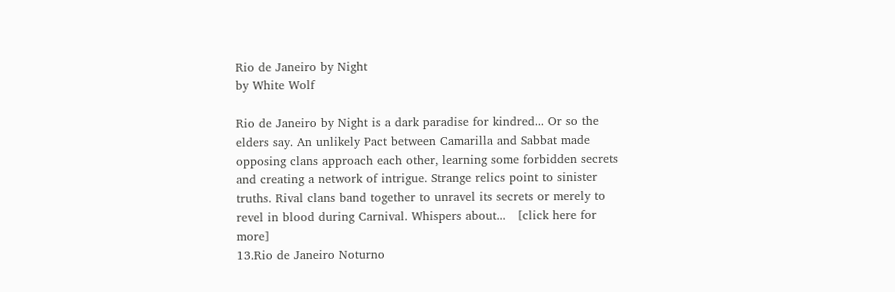Rio de Janeiro by Night
by White Wolf

Rio de Janeiro by Night is a dark paradise for kindred... Or so the elders say. An unlikely Pact between Camarilla and Sabbat made opposing clans approach each other, learning some forbidden secrets and creating a network of intrigue. Strange relics point to sinister truths. Rival clans band together to unravel its secrets or merely to revel in blood during Carnival. Whispers about...   [click here for more]
13.Rio de Janeiro Noturno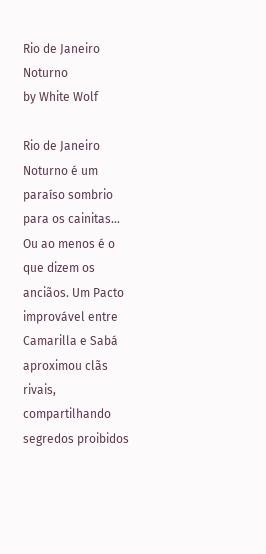Rio de Janeiro Noturno
by White Wolf

Rio de Janeiro Noturno é um paraíso sombrio para os cainitas... Ou ao menos é o que dizem os anciãos. Um Pacto improvável entre Camarilla e Sabá aproximou clãs rivais, compartilhando segredos proibidos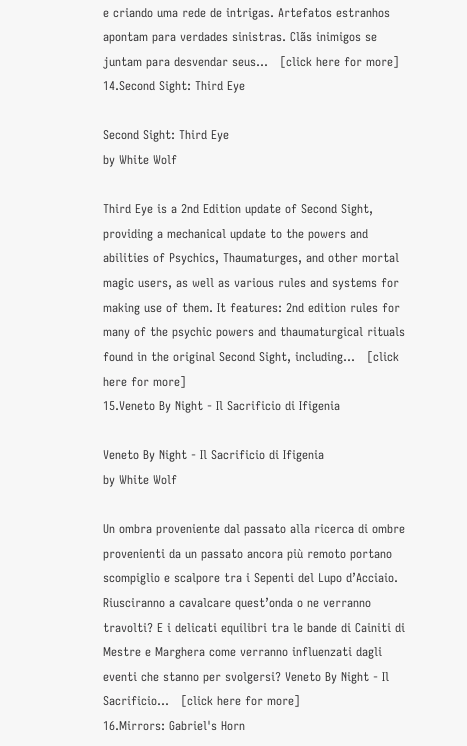e criando uma rede de intrigas. Artefatos estranhos apontam para verdades sinistras. Clãs inimigos se juntam para desvendar seus...   [click here for more]
14.Second Sight: Third Eye

Second Sight: Third Eye
by White Wolf

Third Eye is a 2nd Edition update of Second Sight, providing a mechanical update to the powers and abilities of Psychics, Thaumaturges, and other mortal magic users, as well as various rules and systems for making use of them. It features: 2nd edition rules for many of the psychic powers and thaumaturgical rituals found in the original Second Sight, including...   [click here for more]
15.Veneto By Night - Il Sacrificio di Ifigenia

Veneto By Night - Il Sacrificio di Ifigenia
by White Wolf

Un ombra proveniente dal passato alla ricerca di ombre provenienti da un passato ancora più remoto portano scompiglio e scalpore tra i Sepenti del Lupo d’Acciaio. Riusciranno a cavalcare quest’onda o ne verranno travolti? E i delicati equilibri tra le bande di Cainiti di Mestre e Marghera come verranno influenzati dagli eventi che stanno per svolgersi? Veneto By Night - Il Sacrificio...   [click here for more]
16.Mirrors: Gabriel's Horn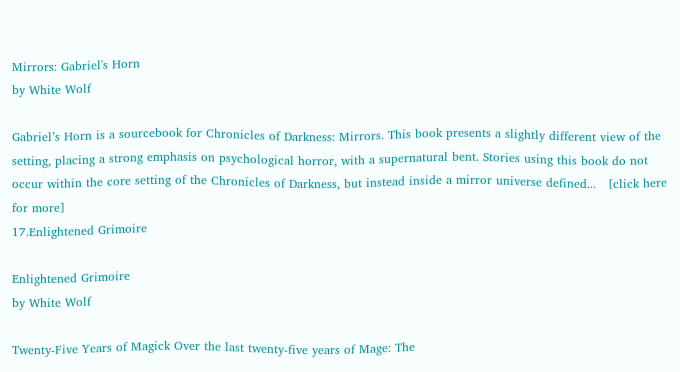Mirrors: Gabriel's Horn
by White Wolf

Gabriel’s Horn is a sourcebook for Chronicles of Darkness: Mirrors. This book presents a slightly different view of the setting, placing a strong emphasis on psychological horror, with a supernatural bent. Stories using this book do not occur within the core setting of the Chronicles of Darkness, but instead inside a mirror universe defined...   [click here for more]
17.Enlightened Grimoire

Enlightened Grimoire
by White Wolf

Twenty-Five Years of Magick Over the last twenty-five years of Mage: The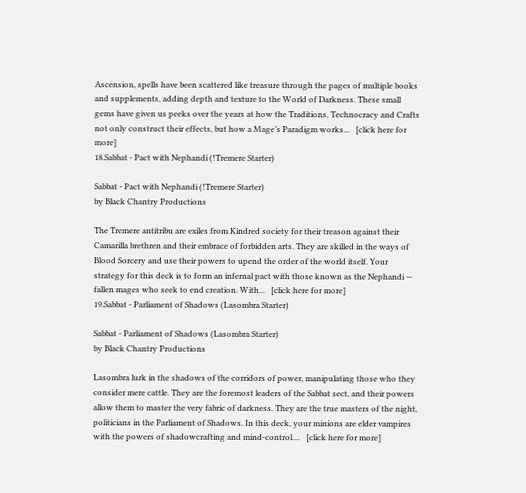Ascension, spells have been scattered like treasure through the pages of multiple books and supplements, adding depth and texture to the World of Darkness. These small gems have given us peeks over the years at how the Traditions, Technocracy and Crafts not only construct their effects, but how a Mage’s Paradigm works...   [click here for more]
18.Sabbat - Pact with Nephandi (!Tremere Starter)

Sabbat - Pact with Nephandi (!Tremere Starter)
by Black Chantry Productions

The Tremere antitribu are exiles from Kindred society for their treason against their Camarilla brethren and their embrace of forbidden arts. They are skilled in the ways of Blood Sorcery and use their powers to upend the order of the world itself. Your strategy for this deck is to form an infernal pact with those known as the Nephandi — fallen mages who seek to end creation. With...   [click here for more]
19.Sabbat - Parliament of Shadows (Lasombra Starter)

Sabbat - Parliament of Shadows (Lasombra Starter)
by Black Chantry Productions

Lasombra lurk in the shadows of the corridors of power, manipulating those who they consider mere cattle. They are the foremost leaders of the Sabbat sect, and their powers allow them to master the very fabric of darkness. They are the true masters of the night, politicians in the Parliament of Shadows. In this deck, your minions are elder vampires with the powers of shadowcrafting and mind-control....   [click here for more]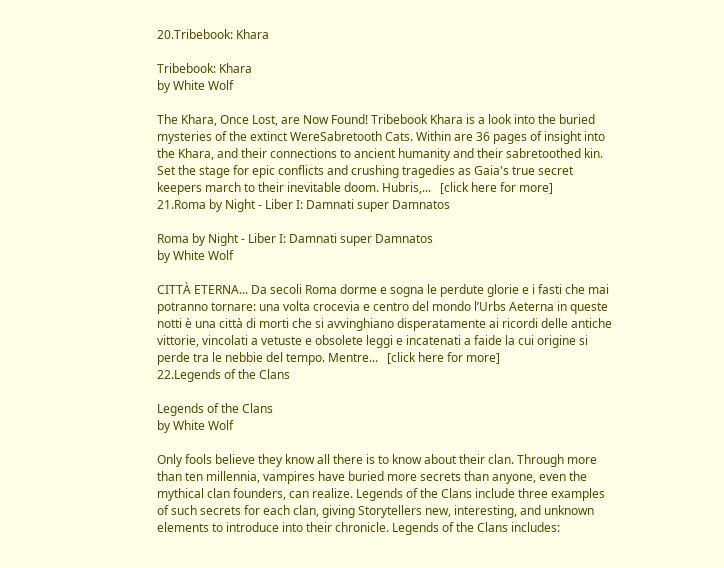20.Tribebook: Khara

Tribebook: Khara
by White Wolf

The Khara, Once Lost, are Now Found! Tribebook Khara is a look into the buried mysteries of the extinct WereSabretooth Cats. Within are 36 pages of insight into the Khara, and their connections to ancient humanity and their sabretoothed kin. Set the stage for epic conflicts and crushing tragedies as Gaia's true secret keepers march to their inevitable doom. Hubris,...   [click here for more]
21.Roma by Night - Liber I: Damnati super Damnatos

Roma by Night - Liber I: Damnati super Damnatos
by White Wolf

CITTÀ ETERNA... Da secoli Roma dorme e sogna le perdute glorie e i fasti che mai potranno tornare: una volta crocevia e centro del mondo l’Urbs Aeterna in queste notti è una città di morti che si avvinghiano disperatamente ai ricordi delle antiche vittorie, vincolati a vetuste e obsolete leggi e incatenati a faide la cui origine si perde tra le nebbie del tempo. Mentre...   [click here for more]
22.Legends of the Clans

Legends of the Clans
by White Wolf

Only fools believe they know all there is to know about their clan. Through more than ten millennia, vampires have buried more secrets than anyone, even the mythical clan founders, can realize. Legends of the Clans include three examples of such secrets for each clan, giving Storytellers new, interesting, and unknown elements to introduce into their chronicle. Legends of the Clans includes: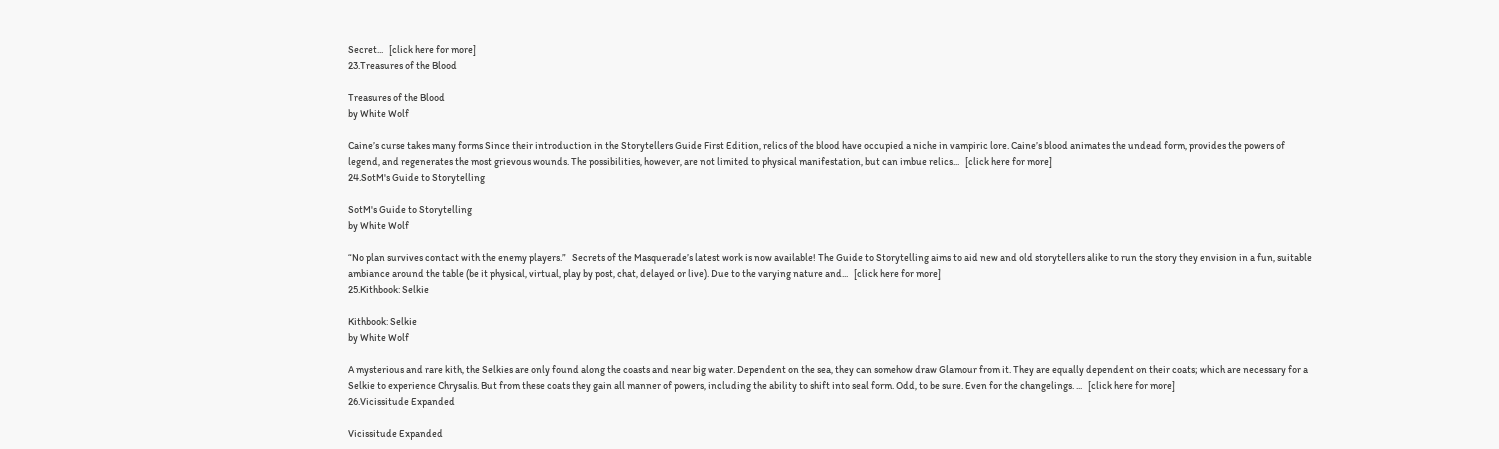Secret...   [click here for more]
23.Treasures of the Blood

Treasures of the Blood
by White Wolf

Caine’s curse takes many forms Since their introduction in the Storytellers Guide First Edition, relics of the blood have occupied a niche in vampiric lore. Caine’s blood animates the undead form, provides the powers of legend, and regenerates the most grievous wounds. The possibilities, however, are not limited to physical manifestation, but can imbue relics...   [click here for more]
24.SotM's Guide to Storytelling

SotM's Guide to Storytelling
by White Wolf

“No plan survives contact with the enemy players.”   Secrets of the Masquerade’s latest work is now available! The Guide to Storytelling aims to aid new and old storytellers alike to run the story they envision in a fun, suitable ambiance around the table (be it physical, virtual, play by post, chat, delayed or live). Due to the varying nature and...   [click here for more]
25.Kithbook: Selkie

Kithbook: Selkie
by White Wolf

A mysterious and rare kith, the Selkies are only found along the coasts and near big water. Dependent on the sea, they can somehow draw Glamour from it. They are equally dependent on their coats; which are necessary for a Selkie to experience Chrysalis. But from these coats they gain all manner of powers, including the ability to shift into seal form. Odd, to be sure. Even for the changelings. ...   [click here for more]
26.Vicissitude Expanded

Vicissitude Expanded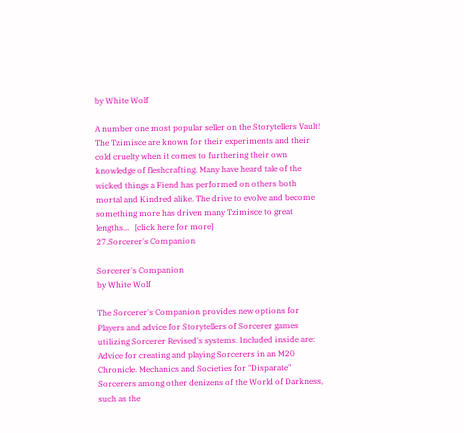by White Wolf

A number one most popular seller on the Storytellers Vault! The Tzimisce are known for their experiments and their cold cruelty when it comes to furthering their own knowledge of fleshcrafting. Many have heard tale of the wicked things a Fiend has performed on others both mortal and Kindred alike. The drive to evolve and become something more has driven many Tzimisce to great lengths...   [click here for more]
27.Sorcerer's Companion

Sorcerer's Companion
by White Wolf

The Sorcerer's Companion provides new options for Players and advice for Storytellers of Sorcerer games utilizing Sorcerer Revised's systems. Included inside are: Advice for creating and playing Sorcerers in an M20 Chronicle. Mechanics and Societies for "Disparate" Sorcerers among other denizens of the World of Darkness, such as the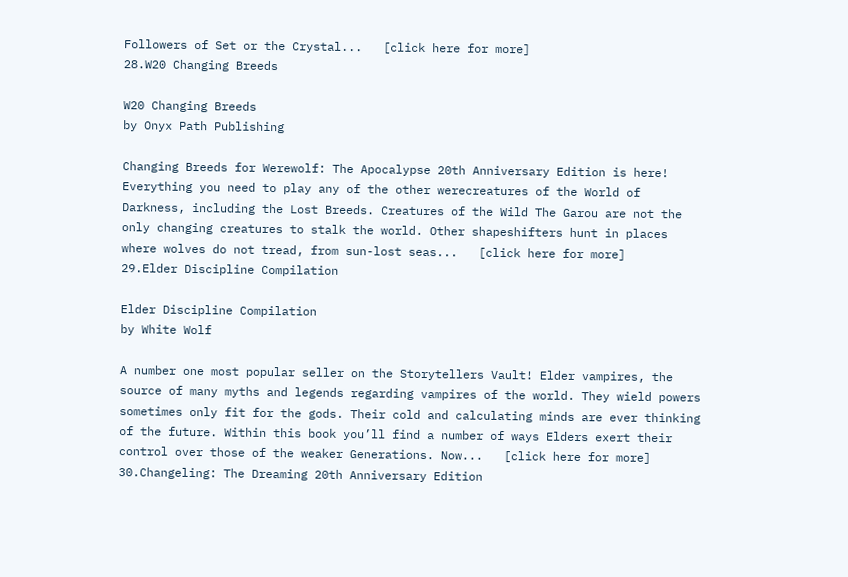Followers of Set or the Crystal...   [click here for more]
28.W20 Changing Breeds

W20 Changing Breeds
by Onyx Path Publishing

Changing Breeds for Werewolf: The Apocalypse 20th Anniversary Edition is here! Everything you need to play any of the other werecreatures of the World of Darkness, including the Lost Breeds. Creatures of the Wild The Garou are not the only changing creatures to stalk the world. Other shapeshifters hunt in places where wolves do not tread, from sun-lost seas...   [click here for more]
29.Elder Discipline Compilation

Elder Discipline Compilation
by White Wolf

A number one most popular seller on the Storytellers Vault! Elder vampires, the source of many myths and legends regarding vampires of the world. They wield powers sometimes only fit for the gods. Their cold and calculating minds are ever thinking of the future. Within this book you’ll find a number of ways Elders exert their control over those of the weaker Generations. Now...   [click here for more]
30.Changeling: The Dreaming 20th Anniversary Edition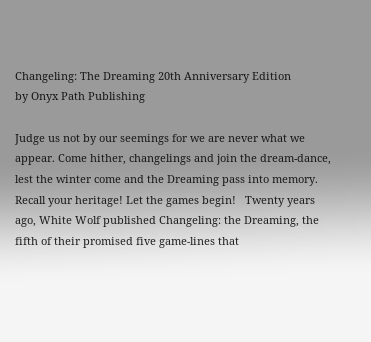Changeling: The Dreaming 20th Anniversary Edition
by Onyx Path Publishing

Judge us not by our seemings for we are never what we appear. Come hither, changelings and join the dream-dance, lest the winter come and the Dreaming pass into memory.   Recall your heritage! Let the games begin!   Twenty years ago, White Wolf published Changeling: the Dreaming, the fifth of their promised five game-lines that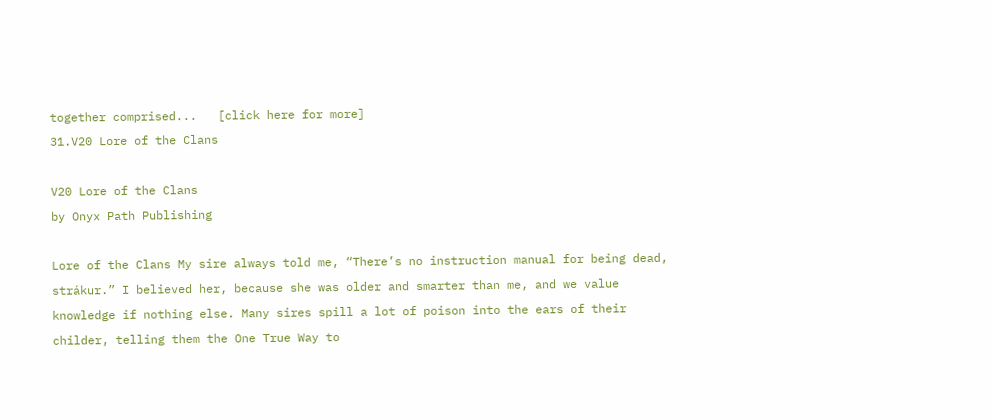together comprised...   [click here for more]
31.V20 Lore of the Clans

V20 Lore of the Clans
by Onyx Path Publishing

Lore of the Clans My sire always told me, “There’s no instruction manual for being dead, strákur.” I believed her, because she was older and smarter than me, and we value knowledge if nothing else. Many sires spill a lot of poison into the ears of their childer, telling them the One True Way to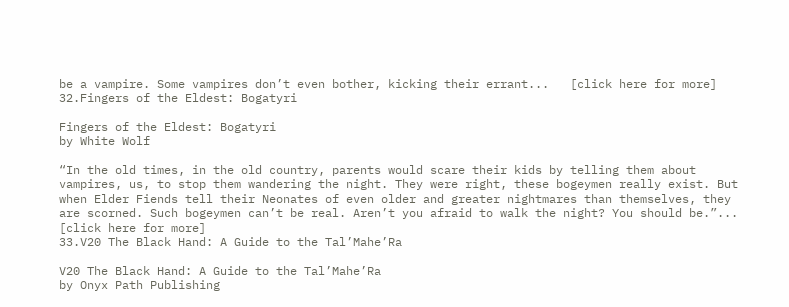be a vampire. Some vampires don’t even bother, kicking their errant...   [click here for more]
32.Fingers of the Eldest: Bogatyri

Fingers of the Eldest: Bogatyri
by White Wolf

“In the old times, in the old country, parents would scare their kids by telling them about vampires, us, to stop them wandering the night. They were right, these bogeymen really exist. But when Elder Fiends tell their Neonates of even older and greater nightmares than themselves, they are scorned. Such bogeymen can’t be real. Aren’t you afraid to walk the night? You should be.”...   [click here for more]
33.V20 The Black Hand: A Guide to the Tal’Mahe’Ra

V20 The Black Hand: A Guide to the Tal’Mahe’Ra
by Onyx Path Publishing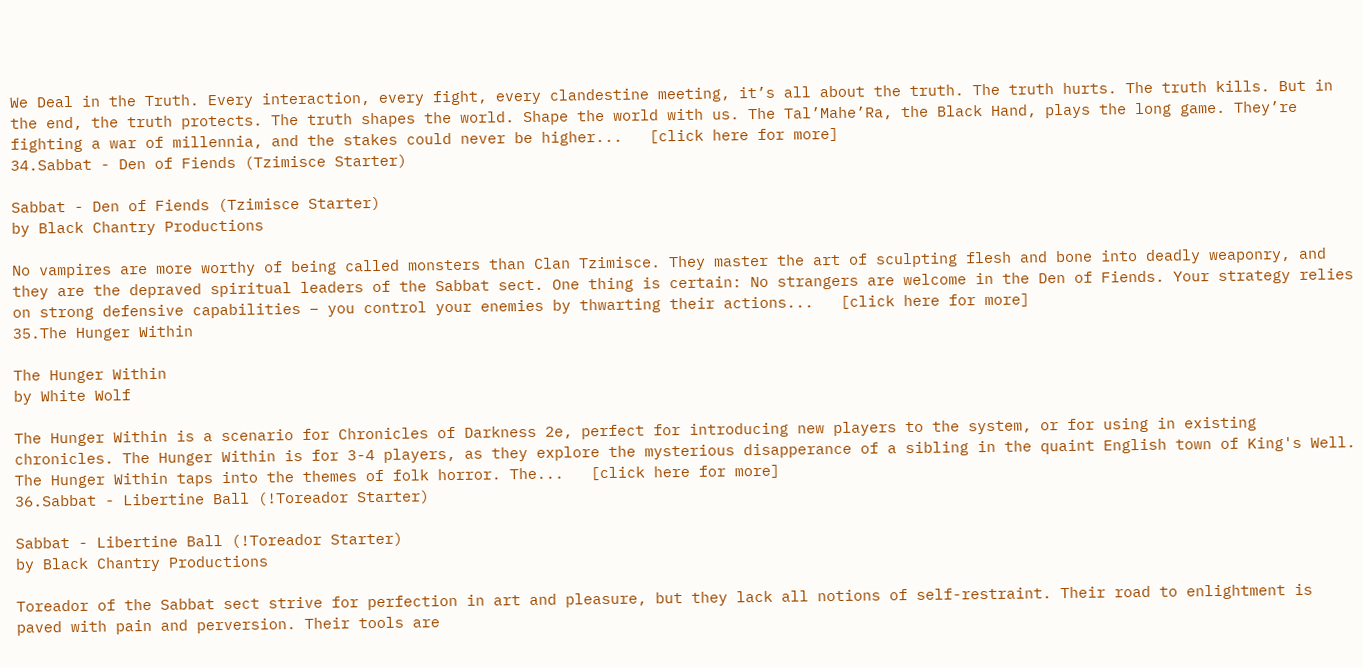We Deal in the Truth. Every interaction, every fight, every clandestine meeting, it’s all about the truth. The truth hurts. The truth kills. But in the end, the truth protects. The truth shapes the world. Shape the world with us. The Tal’Mahe’Ra, the Black Hand, plays the long game. They’re fighting a war of millennia, and the stakes could never be higher...   [click here for more]
34.Sabbat - Den of Fiends (Tzimisce Starter)

Sabbat - Den of Fiends (Tzimisce Starter)
by Black Chantry Productions

No vampires are more worthy of being called monsters than Clan Tzimisce. They master the art of sculpting flesh and bone into deadly weaponry, and they are the depraved spiritual leaders of the Sabbat sect. One thing is certain: No strangers are welcome in the Den of Fiends. Your strategy relies on strong defensive capabilities – you control your enemies by thwarting their actions...   [click here for more]
35.The Hunger Within

The Hunger Within
by White Wolf

The Hunger Within is a scenario for Chronicles of Darkness 2e, perfect for introducing new players to the system, or for using in existing chronicles. The Hunger Within is for 3-4 players, as they explore the mysterious disapperance of a sibling in the quaint English town of King's Well. The Hunger Within taps into the themes of folk horror. The...   [click here for more]
36.Sabbat - Libertine Ball (!Toreador Starter)

Sabbat - Libertine Ball (!Toreador Starter)
by Black Chantry Productions

Toreador of the Sabbat sect strive for perfection in art and pleasure, but they lack all notions of self-restraint. Their road to enlightment is paved with pain and perversion. Their tools are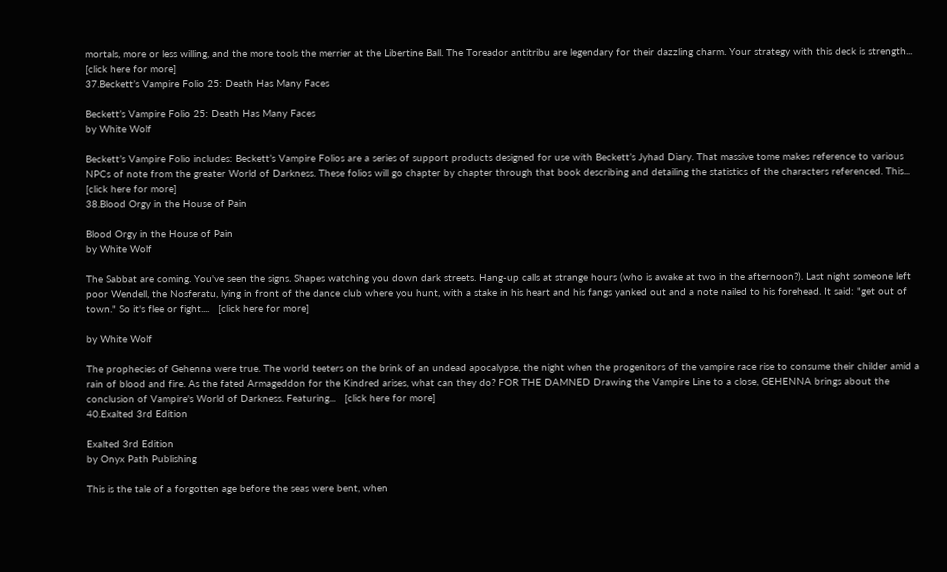mortals, more or less willing, and the more tools the merrier at the Libertine Ball. The Toreador antitribu are legendary for their dazzling charm. Your strategy with this deck is strength...   [click here for more]
37.Beckett’s Vampire Folio 25: Death Has Many Faces

Beckett’s Vampire Folio 25: Death Has Many Faces
by White Wolf

Beckett’s Vampire Folio includes: Beckett’s Vampire Folios are a series of support products designed for use with Beckett’s Jyhad Diary. That massive tome makes reference to various NPCs of note from the greater World of Darkness. These folios will go chapter by chapter through that book describing and detailing the statistics of the characters referenced. This...   [click here for more]
38.Blood Orgy in the House of Pain

Blood Orgy in the House of Pain
by White Wolf

The Sabbat are coming. You've seen the signs. Shapes watching you down dark streets. Hang-up calls at strange hours (who is awake at two in the afternoon?). Last night someone left poor Wendell, the Nosferatu, lying in front of the dance club where you hunt, with a stake in his heart and his fangs yanked out and a note nailed to his forehead. It said: "get out of town." So it's flee or fight....   [click here for more]

by White Wolf

The prophecies of Gehenna were true. The world teeters on the brink of an undead apocalypse, the night when the progenitors of the vampire race rise to consume their childer amid a rain of blood and fire. As the fated Armageddon for the Kindred arises, what can they do? FOR THE DAMNED Drawing the Vampire Line to a close, GEHENNA brings about the conclusion of Vampire's World of Darkness. Featuring...   [click here for more]
40.Exalted 3rd Edition

Exalted 3rd Edition
by Onyx Path Publishing

This is the tale of a forgotten age before the seas were bent, when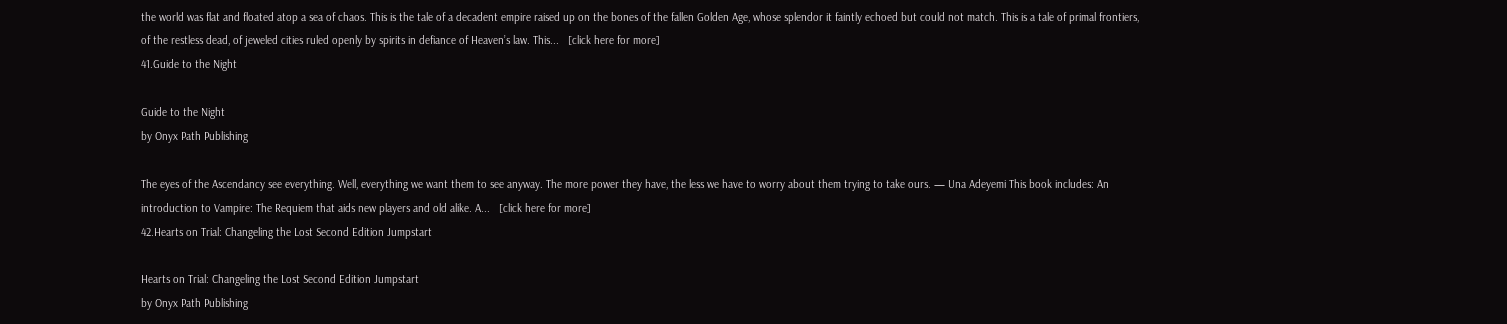the world was flat and floated atop a sea of chaos. This is the tale of a decadent empire raised up on the bones of the fallen Golden Age, whose splendor it faintly echoed but could not match. This is a tale of primal frontiers, of the restless dead, of jeweled cities ruled openly by spirits in defiance of Heaven’s law. This...   [click here for more]
41.Guide to the Night

Guide to the Night
by Onyx Path Publishing

The eyes of the Ascendancy see everything. Well, everything we want them to see anyway. The more power they have, the less we have to worry about them trying to take ours. — Una Adeyemi This book includes: An introduction to Vampire: The Requiem that aids new players and old alike. A...   [click here for more]
42.Hearts on Trial: Changeling the Lost Second Edition Jumpstart

Hearts on Trial: Changeling the Lost Second Edition Jumpstart
by Onyx Path Publishing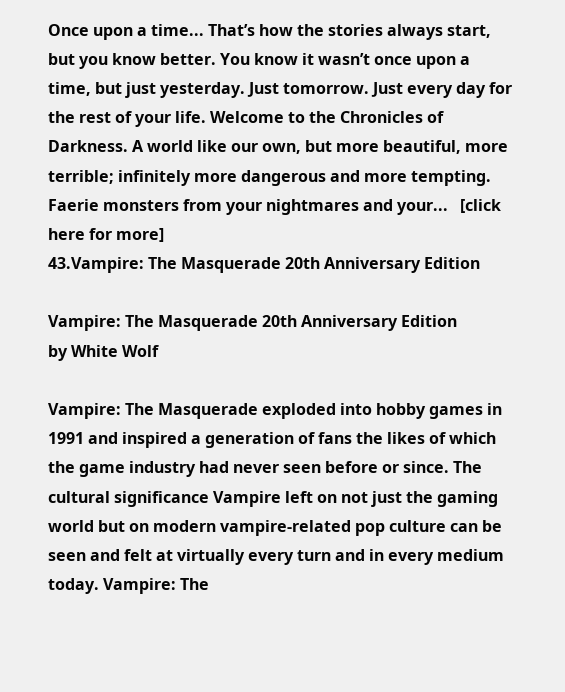Once upon a time... That’s how the stories always start, but you know better. You know it wasn’t once upon a time, but just yesterday. Just tomorrow. Just every day for the rest of your life. Welcome to the Chronicles of Darkness. A world like our own, but more beautiful, more terrible; infinitely more dangerous and more tempting. Faerie monsters from your nightmares and your...   [click here for more]
43.Vampire: The Masquerade 20th Anniversary Edition

Vampire: The Masquerade 20th Anniversary Edition
by White Wolf

Vampire: The Masquerade exploded into hobby games in 1991 and inspired a generation of fans the likes of which the game industry had never seen before or since. The cultural significance Vampire left on not just the gaming world but on modern vampire-related pop culture can be seen and felt at virtually every turn and in every medium today. Vampire: The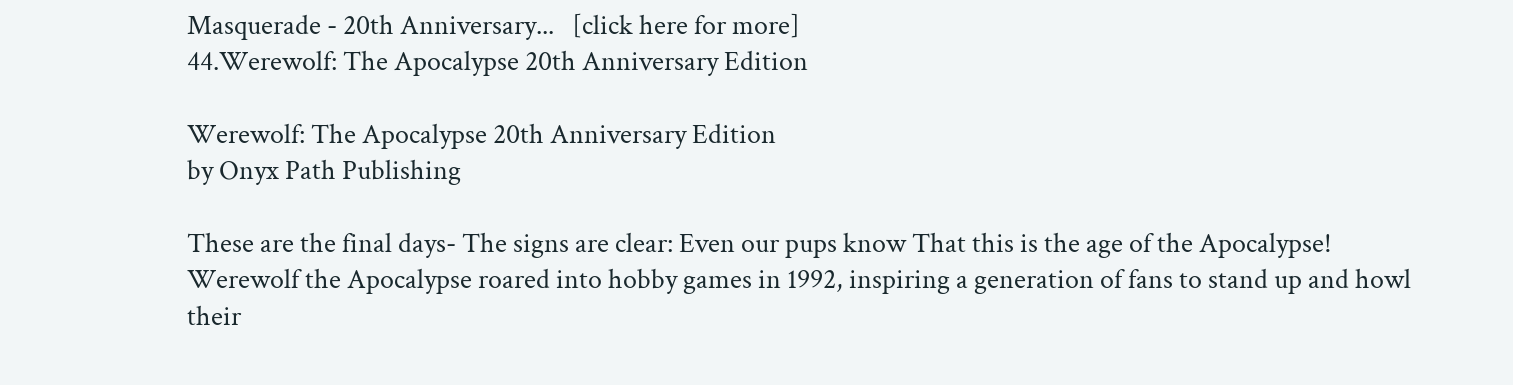Masquerade - 20th Anniversary...   [click here for more]
44.Werewolf: The Apocalypse 20th Anniversary Edition

Werewolf: The Apocalypse 20th Anniversary Edition
by Onyx Path Publishing

These are the final days- The signs are clear: Even our pups know That this is the age of the Apocalypse!   Werewolf the Apocalypse roared into hobby games in 1992, inspiring a generation of fans to stand up and howl their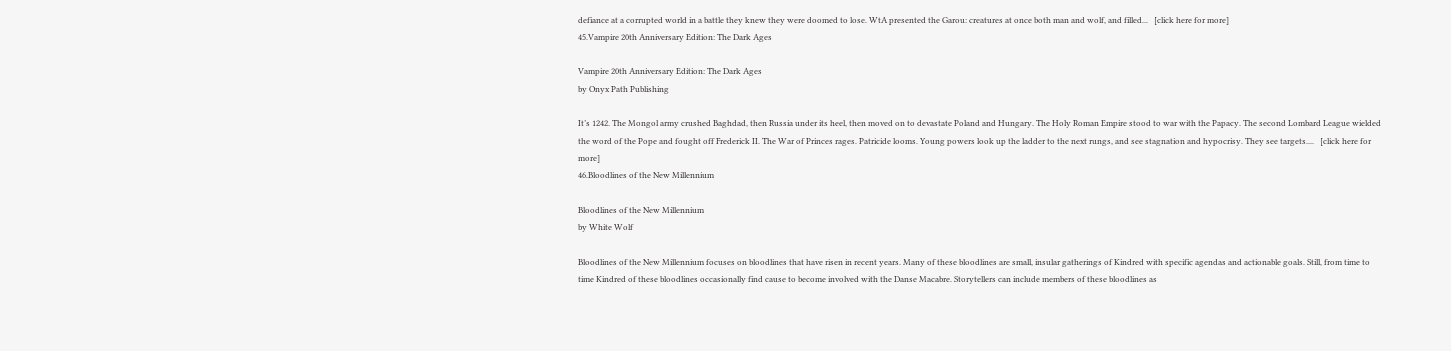defiance at a corrupted world in a battle they knew they were doomed to lose. WtA presented the Garou: creatures at once both man and wolf, and filled...   [click here for more]
45.Vampire 20th Anniversary Edition: The Dark Ages

Vampire 20th Anniversary Edition: The Dark Ages
by Onyx Path Publishing

It’s 1242. The Mongol army crushed Baghdad, then Russia under its heel, then moved on to devastate Poland and Hungary. The Holy Roman Empire stood to war with the Papacy. The second Lombard League wielded the word of the Pope and fought off Frederick II. The War of Princes rages. Patricide looms. Young powers look up the ladder to the next rungs, and see stagnation and hypocrisy. They see targets....   [click here for more]
46.Bloodlines of the New Millennium

Bloodlines of the New Millennium
by White Wolf

Bloodlines of the New Millennium focuses on bloodlines that have risen in recent years. Many of these bloodlines are small, insular gatherings of Kindred with specific agendas and actionable goals. Still, from time to time Kindred of these bloodlines occasionally find cause to become involved with the Danse Macabre. Storytellers can include members of these bloodlines as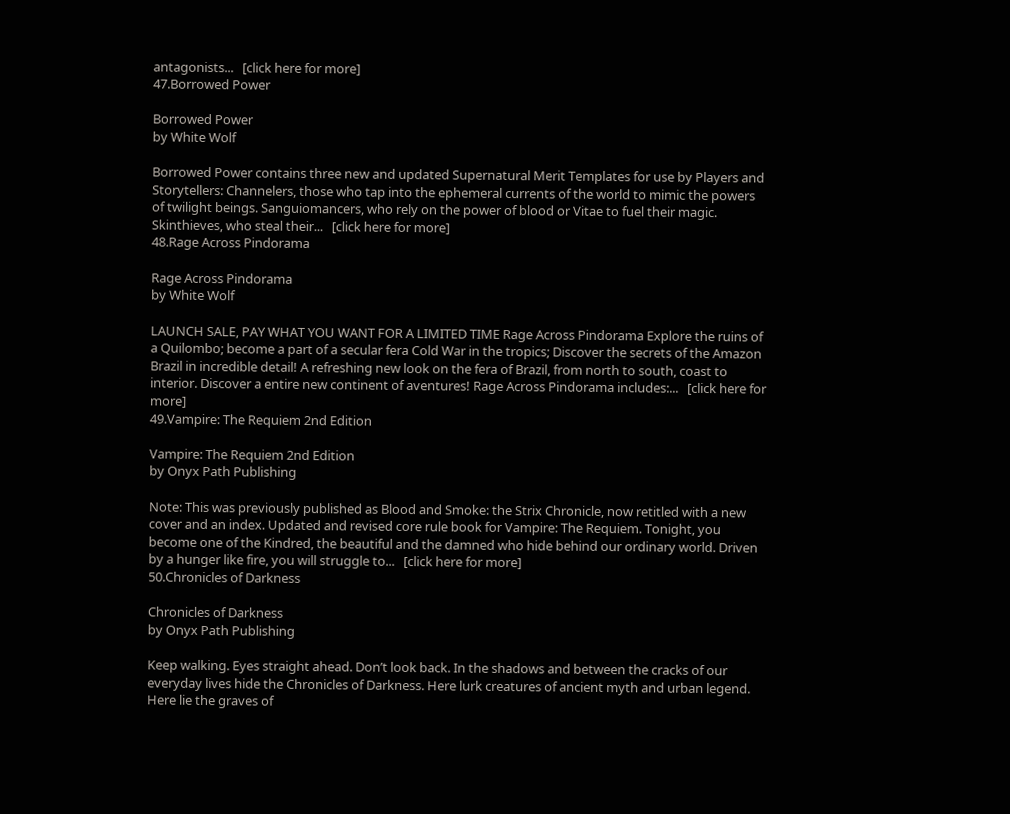antagonists...   [click here for more]
47.Borrowed Power

Borrowed Power
by White Wolf

Borrowed Power contains three new and updated Supernatural Merit Templates for use by Players and Storytellers: Channelers, those who tap into the ephemeral currents of the world to mimic the powers of twilight beings. Sanguiomancers, who rely on the power of blood or Vitae to fuel their magic. Skinthieves, who steal their...   [click here for more]
48.Rage Across Pindorama

Rage Across Pindorama
by White Wolf

LAUNCH SALE, PAY WHAT YOU WANT FOR A LIMITED TIME Rage Across Pindorama Explore the ruins of a Quilombo; become a part of a secular fera Cold War in the tropics; Discover the secrets of the Amazon Brazil in incredible detail! A refreshing new look on the fera of Brazil, from north to south, coast to interior. Discover a entire new continent of aventures! Rage Across Pindorama includes:...   [click here for more]
49.Vampire: The Requiem 2nd Edition

Vampire: The Requiem 2nd Edition
by Onyx Path Publishing

Note: This was previously published as Blood and Smoke: the Strix Chronicle, now retitled with a new cover and an index. Updated and revised core rule book for Vampire: The Requiem. Tonight, you become one of the Kindred, the beautiful and the damned who hide behind our ordinary world. Driven by a hunger like fire, you will struggle to...   [click here for more]
50.Chronicles of Darkness

Chronicles of Darkness
by Onyx Path Publishing

Keep walking. Eyes straight ahead. Don’t look back. In the shadows and between the cracks of our everyday lives hide the Chronicles of Darkness. Here lurk creatures of ancient myth and urban legend. Here lie the graves of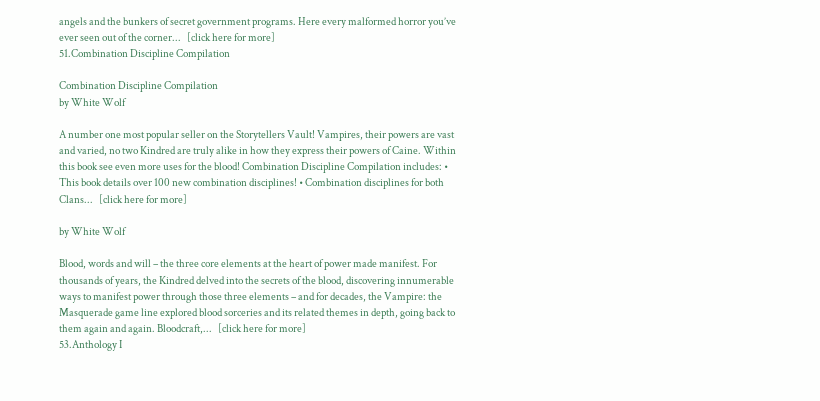angels and the bunkers of secret government programs. Here every malformed horror you’ve ever seen out of the corner...   [click here for more]
51.Combination Discipline Compilation

Combination Discipline Compilation
by White Wolf

A number one most popular seller on the Storytellers Vault! Vampires, their powers are vast and varied, no two Kindred are truly alike in how they express their powers of Caine. Within this book see even more uses for the blood! Combination Discipline Compilation includes: • This book details over 100 new combination disciplines! • Combination disciplines for both Clans...   [click here for more]

by White Wolf

Blood, words and will – the three core elements at the heart of power made manifest. For thousands of years, the Kindred delved into the secrets of the blood, discovering innumerable ways to manifest power through those three elements – and for decades, the Vampire: the Masquerade game line explored blood sorceries and its related themes in depth, going back to them again and again. Bloodcraft,...   [click here for more]
53.Anthology I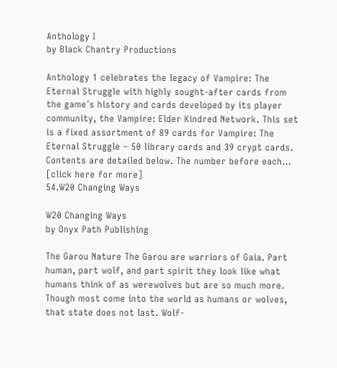Anthology I
by Black Chantry Productions

Anthology 1 celebrates the legacy of Vampire: The Eternal Struggle with highly sought-after cards from the game´s history and cards developed by its player community, the Vampire: Elder Kindred Network. This set is a fixed assortment of 89 cards for Vampire: The Eternal Struggle – 50 library cards and 39 crypt cards. Contents are detailed below. The number before each...   [click here for more]
54.W20 Changing Ways

W20 Changing Ways
by Onyx Path Publishing

The Garou Nature The Garou are warriors of Gaia. Part human, part wolf, and part spirit they look like what humans think of as werewolves but are so much more. Though most come into the world as humans or wolves, that state does not last. Wolf-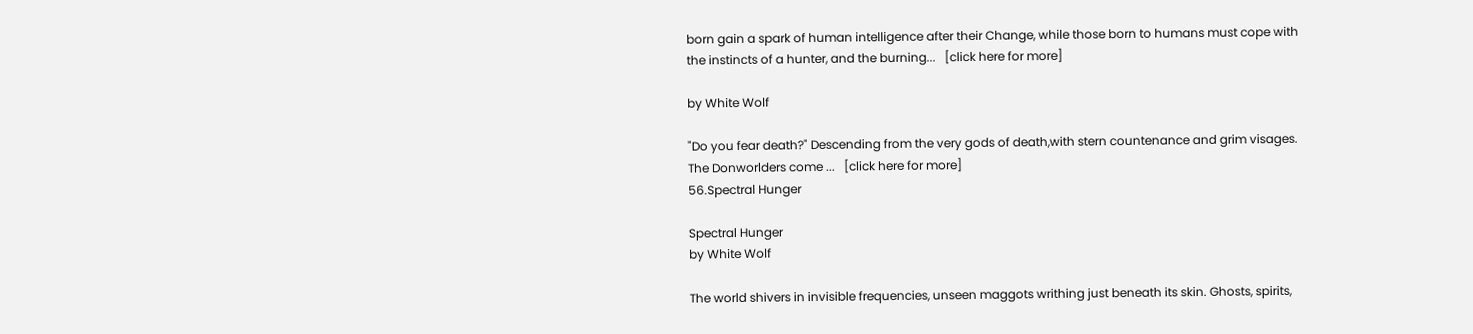born gain a spark of human intelligence after their Change, while those born to humans must cope with the instincts of a hunter, and the burning...   [click here for more]

by White Wolf

"Do you fear death?" Descending from the very gods of death,with stern countenance and grim visages. The Donworlders come ...   [click here for more]
56.Spectral Hunger

Spectral Hunger
by White Wolf

The world shivers in invisible frequencies, unseen maggots writhing just beneath its skin. Ghosts, spirits,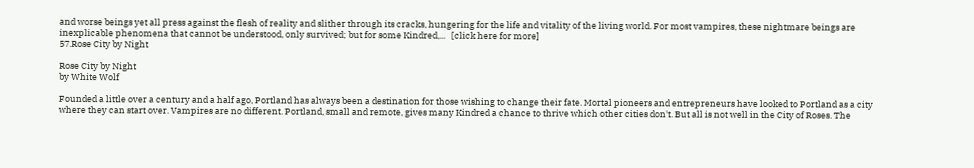and worse beings yet all press against the flesh of reality and slither through its cracks, hungering for the life and vitality of the living world. For most vampires, these nightmare beings are inexplicable phenomena that cannot be understood, only survived; but for some Kindred,...   [click here for more]
57.Rose City by Night

Rose City by Night
by White Wolf

Founded a little over a century and a half ago, Portland has always been a destination for those wishing to change their fate. Mortal pioneers and entrepreneurs have looked to Portland as a city where they can start over. Vampires are no different. Portland, small and remote, gives many Kindred a chance to thrive which other cities don't. But all is not well in the City of Roses. The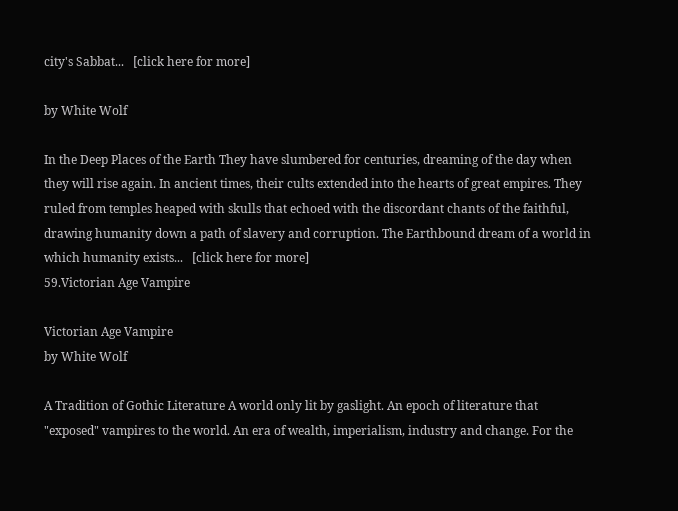city's Sabbat...   [click here for more]

by White Wolf

In the Deep Places of the Earth They have slumbered for centuries, dreaming of the day when they will rise again. In ancient times, their cults extended into the hearts of great empires. They ruled from temples heaped with skulls that echoed with the discordant chants of the faithful, drawing humanity down a path of slavery and corruption. The Earthbound dream of a world in which humanity exists...   [click here for more]
59.Victorian Age Vampire

Victorian Age Vampire
by White Wolf

A Tradition of Gothic Literature A world only lit by gaslight. An epoch of literature that "exposed" vampires to the world. An era of wealth, imperialism, industry and change. For the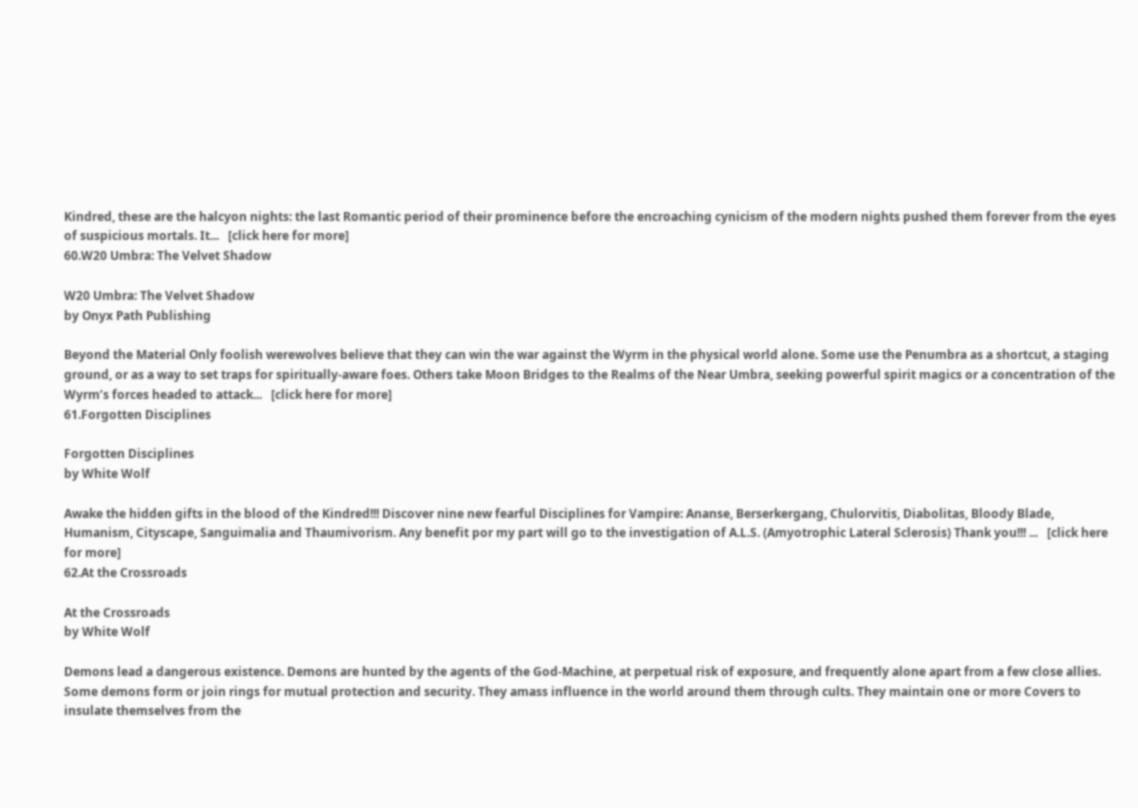Kindred, these are the halcyon nights: the last Romantic period of their prominence before the encroaching cynicism of the modern nights pushed them forever from the eyes of suspicious mortals. It...   [click here for more]
60.W20 Umbra: The Velvet Shadow

W20 Umbra: The Velvet Shadow
by Onyx Path Publishing

Beyond the Material Only foolish werewolves believe that they can win the war against the Wyrm in the physical world alone. Some use the Penumbra as a shortcut, a staging ground, or as a way to set traps for spiritually-aware foes. Others take Moon Bridges to the Realms of the Near Umbra, seeking powerful spirit magics or a concentration of the Wyrm’s forces headed to attack...   [click here for more]
61.Forgotten Disciplines

Forgotten Disciplines
by White Wolf

Awake the hidden gifts in the blood of the Kindred!!! Discover nine new fearful Disciplines for Vampire: Ananse, Berserkergang, Chulorvitis, Diabolitas, Bloody Blade, Humanism, Cityscape, Sanguimalia and Thaumivorism. Any benefit por my part will go to the investigation of A.L.S. (Amyotrophic Lateral Sclerosis) Thank you!!! ...   [click here for more]
62.At the Crossroads

At the Crossroads
by White Wolf

Demons lead a dangerous existence. Demons are hunted by the agents of the God-Machine, at perpetual risk of exposure, and frequently alone apart from a few close allies. Some demons form or join rings for mutual protection and security. They amass influence in the world around them through cults. They maintain one or more Covers to insulate themselves from the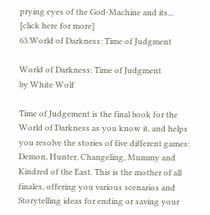prying eyes of the God-Machine and its...   [click here for more]
63.World of Darkness: Time of Judgment

World of Darkness: Time of Judgment
by White Wolf

Time of Judgement is the final book for the World of Darkness as you know it, and helps you resolve the stories of five different games: Demon, Hunter, Changeling, Mummy and Kindred of the East. This is the mother of all finales, offering you various scenarios and Storytelling ideas for ending or saving your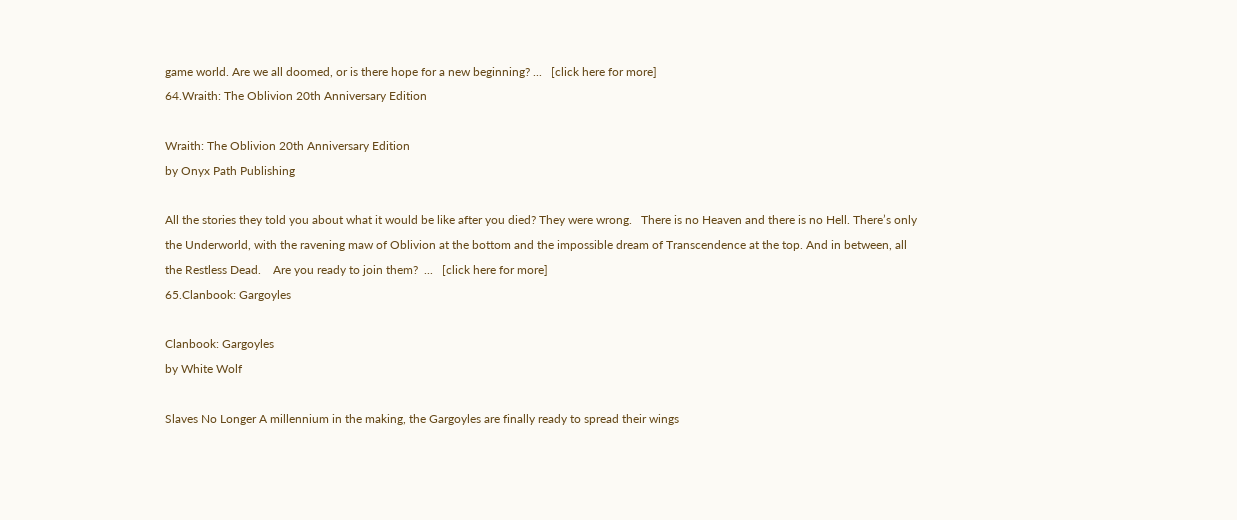game world. Are we all doomed, or is there hope for a new beginning? ...   [click here for more]
64.Wraith: The Oblivion 20th Anniversary Edition

Wraith: The Oblivion 20th Anniversary Edition
by Onyx Path Publishing

All the stories they told you about what it would be like after you died? They were wrong.   There is no Heaven and there is no Hell. There’s only the Underworld, with the ravening maw of Oblivion at the bottom and the impossible dream of Transcendence at the top. And in between, all the Restless Dead.    Are you ready to join them?  ...   [click here for more]
65.Clanbook: Gargoyles

Clanbook: Gargoyles
by White Wolf

Slaves No Longer A millennium in the making, the Gargoyles are finally ready to spread their wings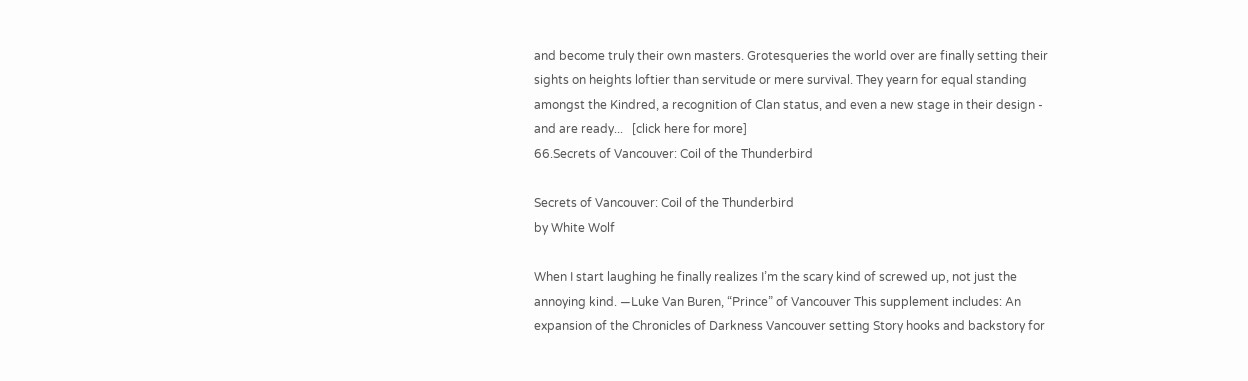and become truly their own masters. Grotesqueries the world over are finally setting their sights on heights loftier than servitude or mere survival. They yearn for equal standing amongst the Kindred, a recognition of Clan status, and even a new stage in their design - and are ready...   [click here for more]
66.Secrets of Vancouver: Coil of the Thunderbird

Secrets of Vancouver: Coil of the Thunderbird
by White Wolf

When I start laughing he finally realizes I’m the scary kind of screwed up, not just the annoying kind. —Luke Van Buren, “Prince” of Vancouver This supplement includes: An expansion of the Chronicles of Darkness Vancouver setting Story hooks and backstory for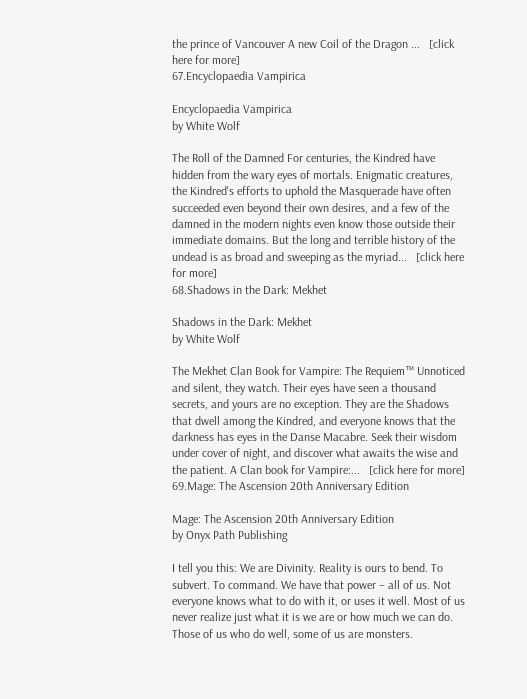the prince of Vancouver A new Coil of the Dragon ...   [click here for more]
67.Encyclopaedia Vampirica

Encyclopaedia Vampirica
by White Wolf

The Roll of the Damned For centuries, the Kindred have hidden from the wary eyes of mortals. Enigmatic creatures, the Kindred's efforts to uphold the Masquerade have often succeeded even beyond their own desires, and a few of the damned in the modern nights even know those outside their immediate domains. But the long and terrible history of the undead is as broad and sweeping as the myriad...   [click here for more]
68.Shadows in the Dark: Mekhet

Shadows in the Dark: Mekhet
by White Wolf

The Mekhet Clan Book for Vampire: The Requiem™ Unnoticed and silent, they watch. Their eyes have seen a thousand secrets, and yours are no exception. They are the Shadows that dwell among the Kindred, and everyone knows that the darkness has eyes in the Danse Macabre. Seek their wisdom under cover of night, and discover what awaits the wise and the patient. A Clan book for Vampire:...   [click here for more]
69.Mage: The Ascension 20th Anniversary Edition

Mage: The Ascension 20th Anniversary Edition
by Onyx Path Publishing

I tell you this: We are Divinity. Reality is ours to bend. To subvert. To command. We have that power – all of us. Not everyone knows what to do with it, or uses it well. Most of us never realize just what it is we are or how much we can do. Those of us who do well, some of us are monsters.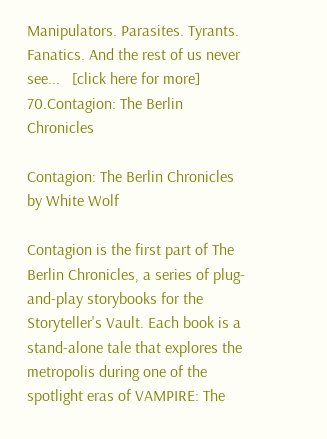Manipulators. Parasites. Tyrants. Fanatics. And the rest of us never see...   [click here for more]
70.Contagion: The Berlin Chronicles

Contagion: The Berlin Chronicles
by White Wolf

Contagion is the first part of The Berlin Chronicles, a series of plug-and-play storybooks for the Storyteller's Vault. Each book is a stand-alone tale that explores the metropolis during one of the spotlight eras of VAMPIRE: The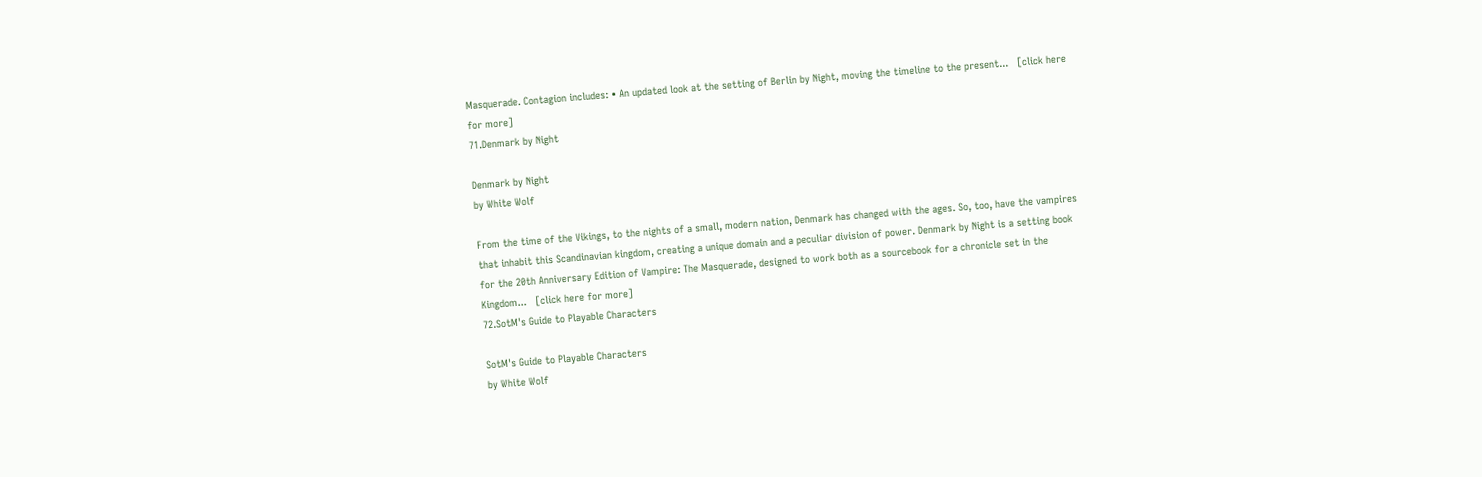Masquerade. Contagion includes: • An updated look at the setting of Berlin by Night, moving the timeline to the present...   [click here for more]
71.Denmark by Night

Denmark by Night
by White Wolf

From the time of the Vikings, to the nights of a small, modern nation, Denmark has changed with the ages. So, too, have the vampires that inhabit this Scandinavian kingdom, creating a unique domain and a peculiar division of power. Denmark by Night is a setting book for the 20th Anniversary Edition of Vampire: The Masquerade, designed to work both as a sourcebook for a chronicle set in the Kingdom...   [click here for more]
72.SotM's Guide to Playable Characters

SotM's Guide to Playable Characters
by White Wolf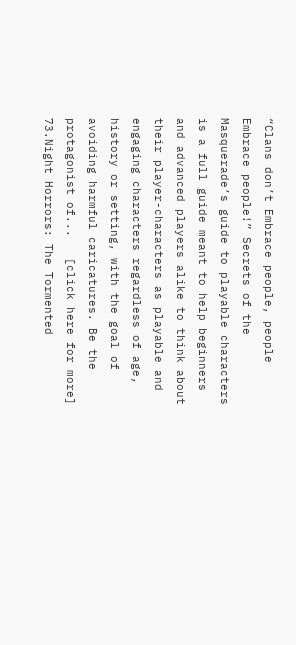“Clans don’t Embrace people, people Embrace people!” Secrets of the Masquerade’s guide to playable characters is a full guide meant to help beginners and advanced players alike to think about their player-characters as playable and engaging characters regardless of age, history or setting, with the goal of avoiding harmful caricatures. Be the protagonist of...   [click here for more]
73.Night Horrors: The Tormented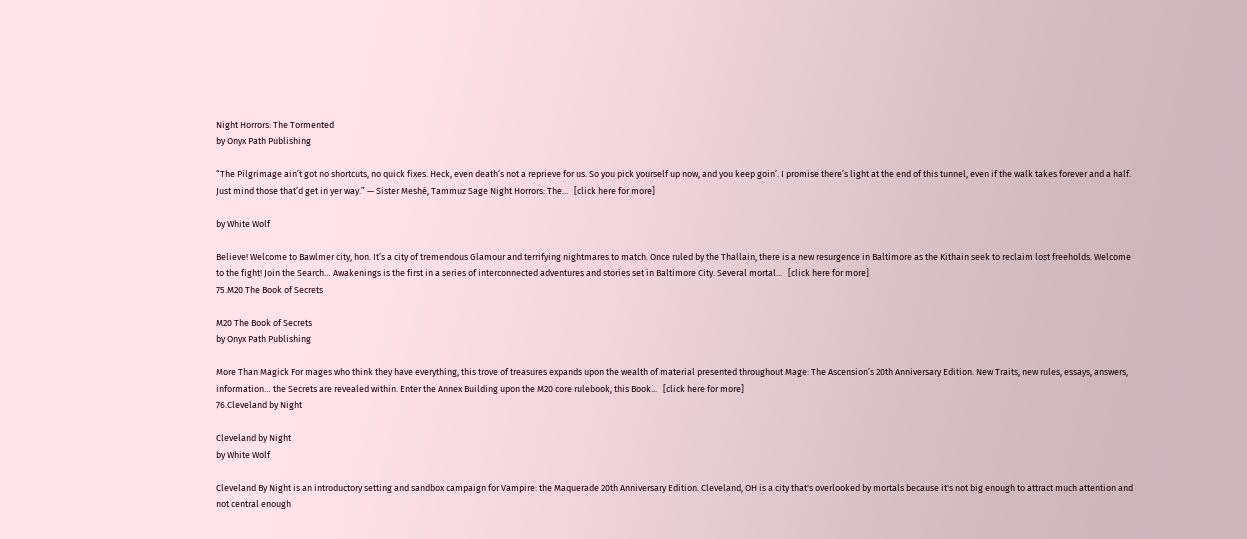Night Horrors: The Tormented
by Onyx Path Publishing

“The Pilgrimage ain’t got no shortcuts, no quick fixes. Heck, even death’s not a reprieve for us. So you pick yourself up now, and you keep goin’. I promise there’s light at the end of this tunnel, even if the walk takes forever and a half. Just mind those that’d get in yer way.” — Sister Meshé, Tammuz Sage Night Horrors: The...   [click here for more]

by White Wolf

Believe! Welcome to Bawlmer city, hon. It’s a city of tremendous Glamour and terrifying nightmares to match. Once ruled by the Thallain, there is a new resurgence in Baltimore as the Kithain seek to reclaim lost freeholds. Welcome to the fight! Join the Search… Awakenings is the first in a series of interconnected adventures and stories set in Baltimore City. Several mortal...   [click here for more]
75.M20 The Book of Secrets

M20 The Book of Secrets
by Onyx Path Publishing

More Than Magick For mages who think they have everything, this trove of treasures expands upon the wealth of material presented throughout Mage: The Ascension’s 20th Anniversary Edition. New Traits, new rules, essays, answers, information… the Secrets are revealed within. Enter the Annex Building upon the M20 core rulebook, this Book...   [click here for more]
76.Cleveland by Night

Cleveland by Night
by White Wolf

Cleveland By Night is an introductory setting and sandbox campaign for Vampire: the Maquerade 20th Anniversary Edition. Cleveland, OH is a city that's overlooked by mortals because it's not big enough to attract much attention and not central enough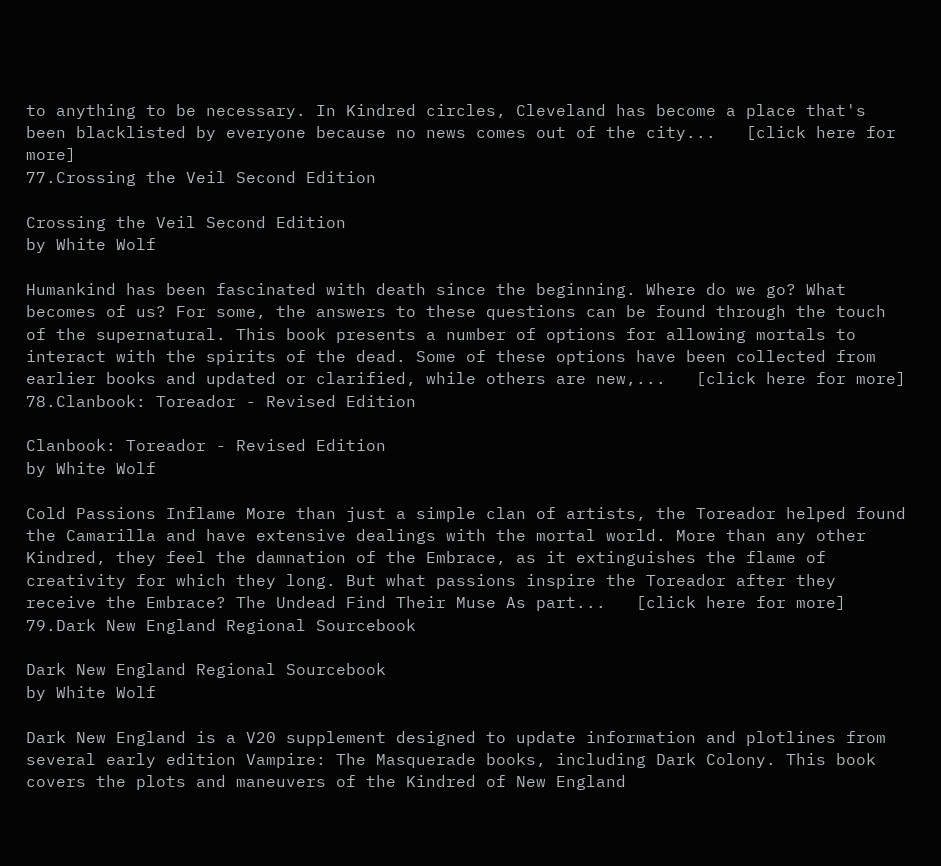to anything to be necessary. In Kindred circles, Cleveland has become a place that's been blacklisted by everyone because no news comes out of the city...   [click here for more]
77.Crossing the Veil Second Edition

Crossing the Veil Second Edition
by White Wolf

Humankind has been fascinated with death since the beginning. Where do we go? What becomes of us? For some, the answers to these questions can be found through the touch of the supernatural. This book presents a number of options for allowing mortals to interact with the spirits of the dead. Some of these options have been collected from earlier books and updated or clarified, while others are new,...   [click here for more]
78.Clanbook: Toreador - Revised Edition

Clanbook: Toreador - Revised Edition
by White Wolf

Cold Passions Inflame More than just a simple clan of artists, the Toreador helped found the Camarilla and have extensive dealings with the mortal world. More than any other Kindred, they feel the damnation of the Embrace, as it extinguishes the flame of creativity for which they long. But what passions inspire the Toreador after they receive the Embrace? The Undead Find Their Muse As part...   [click here for more]
79.Dark New England Regional Sourcebook

Dark New England Regional Sourcebook
by White Wolf

Dark New England is a V20 supplement designed to update information and plotlines from several early edition Vampire: The Masquerade books, including Dark Colony. This book covers the plots and maneuvers of the Kindred of New England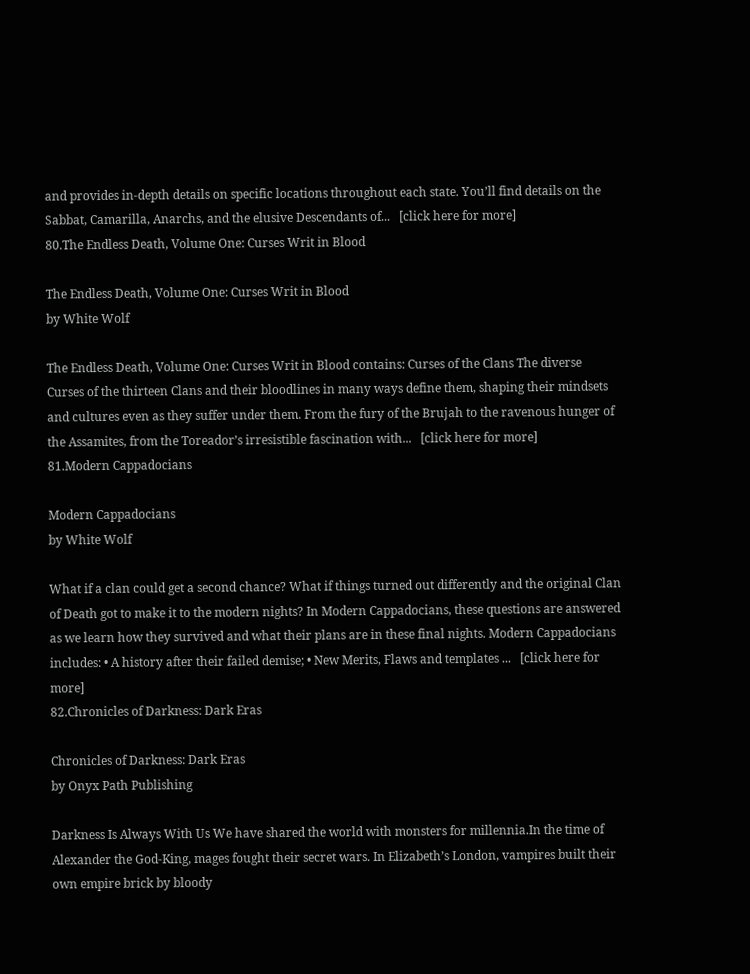and provides in-depth details on specific locations throughout each state. You’ll find details on the Sabbat, Camarilla, Anarchs, and the elusive Descendants of...   [click here for more]
80.The Endless Death, Volume One: Curses Writ in Blood

The Endless Death, Volume One: Curses Writ in Blood
by White Wolf

The Endless Death, Volume One: Curses Writ in Blood contains: Curses of the Clans The diverse Curses of the thirteen Clans and their bloodlines in many ways define them, shaping their mindsets and cultures even as they suffer under them. From the fury of the Brujah to the ravenous hunger of the Assamites, from the Toreador’s irresistible fascination with...   [click here for more]
81.Modern Cappadocians

Modern Cappadocians
by White Wolf

What if a clan could get a second chance? What if things turned out differently and the original Clan of Death got to make it to the modern nights? In Modern Cappadocians, these questions are answered as we learn how they survived and what their plans are in these final nights. Modern Cappadocians includes: • A history after their failed demise; • New Merits, Flaws and templates ...   [click here for more]
82.Chronicles of Darkness: Dark Eras

Chronicles of Darkness: Dark Eras
by Onyx Path Publishing

Darkness Is Always With Us We have shared the world with monsters for millennia.In the time of Alexander the God-King, mages fought their secret wars. In Elizabeth’s London, vampires built their own empire brick by bloody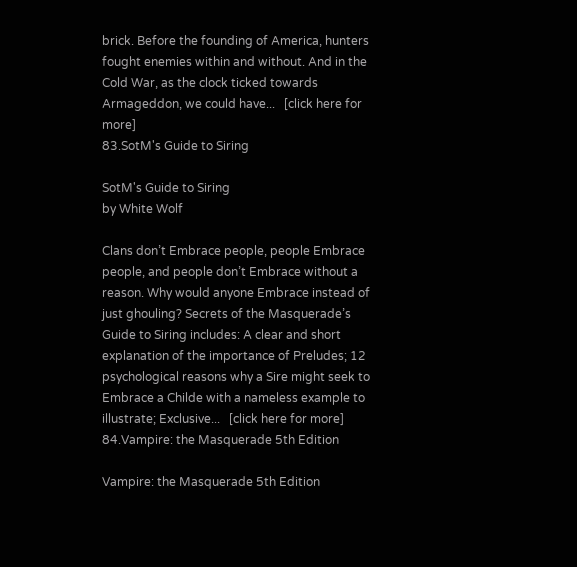brick. Before the founding of America, hunters fought enemies within and without. And in the Cold War, as the clock ticked towards Armageddon, we could have...   [click here for more]
83.SotM's Guide to Siring

SotM's Guide to Siring
by White Wolf

Clans don’t Embrace people, people Embrace people, and people don’t Embrace without a reason. Why would anyone Embrace instead of just ghouling? Secrets of the Masquerade’s Guide to Siring includes: A clear and short explanation of the importance of Preludes; 12 psychological reasons why a Sire might seek to Embrace a Childe with a nameless example to illustrate; Exclusive...   [click here for more]
84.Vampire: the Masquerade 5th Edition

Vampire: the Masquerade 5th Edition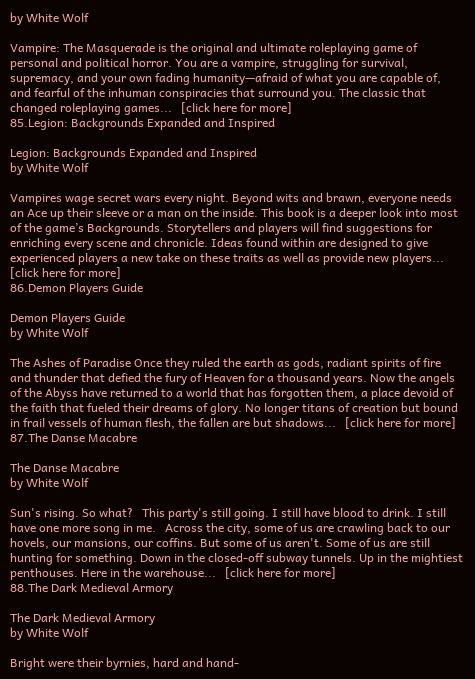by White Wolf

Vampire: The Masquerade is the original and ultimate roleplaying game of personal and political horror. You are a vampire, struggling for survival, supremacy, and your own fading humanity—afraid of what you are capable of, and fearful of the inhuman conspiracies that surround you. The classic that changed roleplaying games...   [click here for more]
85.Legion: Backgrounds Expanded and Inspired

Legion: Backgrounds Expanded and Inspired
by White Wolf

Vampires wage secret wars every night. Beyond wits and brawn, everyone needs an Ace up their sleeve or a man on the inside. This book is a deeper look into most of the game’s Backgrounds. Storytellers and players will find suggestions for enriching every scene and chronicle. Ideas found within are designed to give experienced players a new take on these traits as well as provide new players...   [click here for more]
86.Demon Players Guide

Demon Players Guide
by White Wolf

The Ashes of Paradise Once they ruled the earth as gods, radiant spirits of fire and thunder that defied the fury of Heaven for a thousand years. Now the angels of the Abyss have returned to a world that has forgotten them, a place devoid of the faith that fueled their dreams of glory. No longer titans of creation but bound in frail vessels of human flesh, the fallen are but shadows...   [click here for more]
87.The Danse Macabre

The Danse Macabre
by White Wolf

Sun's rising. So what?   This party's still going. I still have blood to drink. I still have one more song in me.   Across the city, some of us are crawling back to our hovels, our mansions, our coffins. But some of us aren't. Some of us are still hunting for something. Down in the closed-off subway tunnels. Up in the mightiest penthouses. Here in the warehouse...   [click here for more]
88.The Dark Medieval Armory

The Dark Medieval Armory
by White Wolf

Bright were their byrnies, hard and hand-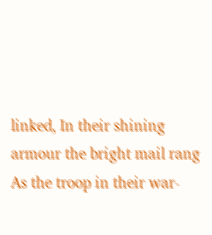linked, In their shining armour the bright mail rang As the troop in their war-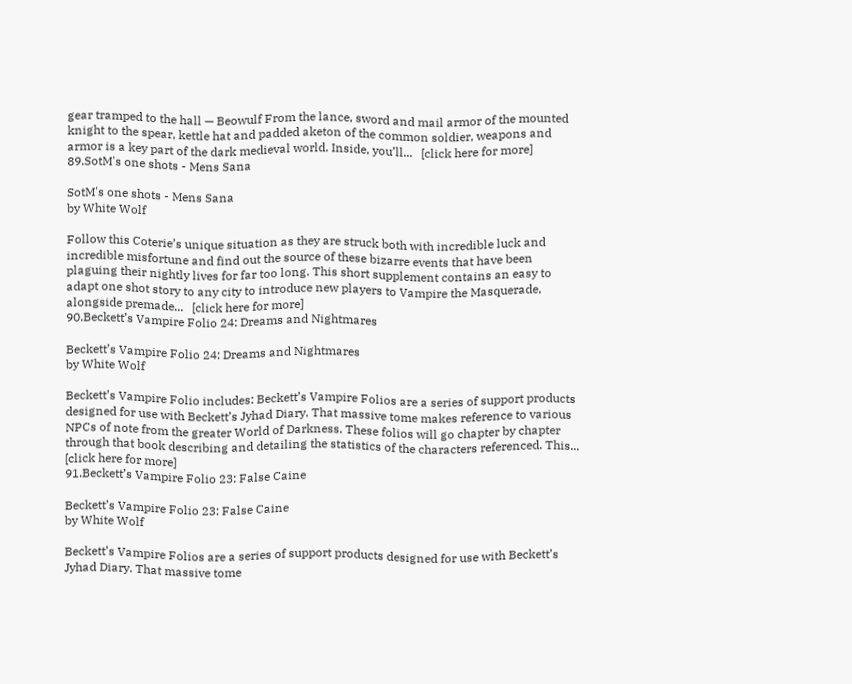gear tramped to the hall — Beowulf From the lance, sword and mail armor of the mounted knight to the spear, kettle hat and padded aketon of the common soldier, weapons and armor is a key part of the dark medieval world. Inside, you’ll...   [click here for more]
89.SotM's one shots - Mens Sana

SotM's one shots - Mens Sana
by White Wolf

Follow this Coterie’s unique situation as they are struck both with incredible luck and incredible misfortune and find out the source of these bizarre events that have been plaguing their nightly lives for far too long. This short supplement contains an easy to adapt one shot story to any city to introduce new players to Vampire the Masquerade, alongside premade...   [click here for more]
90.Beckett’s Vampire Folio 24: Dreams and Nightmares

Beckett’s Vampire Folio 24: Dreams and Nightmares
by White Wolf

Beckett’s Vampire Folio includes: Beckett’s Vampire Folios are a series of support products designed for use with Beckett’s Jyhad Diary. That massive tome makes reference to various NPCs of note from the greater World of Darkness. These folios will go chapter by chapter through that book describing and detailing the statistics of the characters referenced. This...   [click here for more]
91.Beckett’s Vampire Folio 23: False Caine

Beckett’s Vampire Folio 23: False Caine
by White Wolf

Beckett’s Vampire Folios are a series of support products designed for use with Beckett’s Jyhad Diary. That massive tome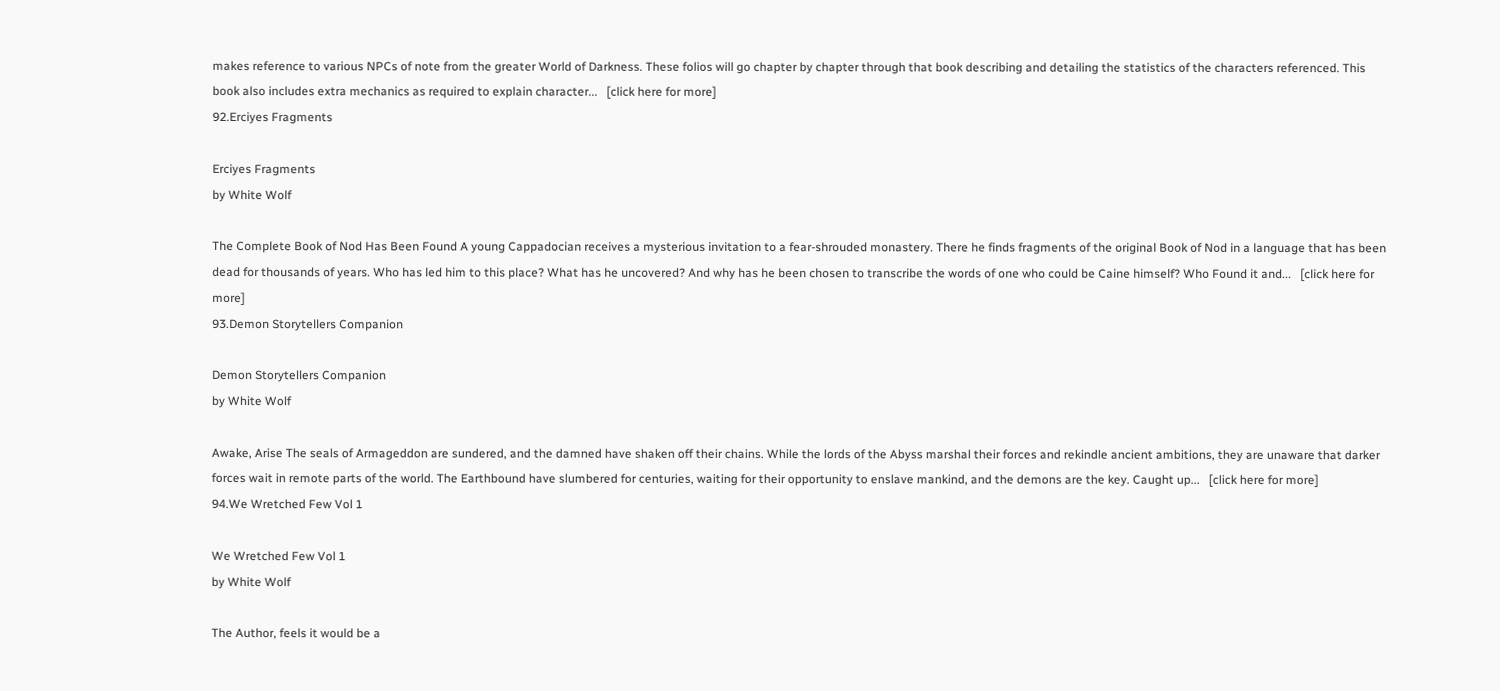makes reference to various NPCs of note from the greater World of Darkness. These folios will go chapter by chapter through that book describing and detailing the statistics of the characters referenced. This book also includes extra mechanics as required to explain character...   [click here for more]
92.Erciyes Fragments

Erciyes Fragments
by White Wolf

The Complete Book of Nod Has Been Found A young Cappadocian receives a mysterious invitation to a fear-shrouded monastery. There he finds fragments of the original Book of Nod in a language that has been dead for thousands of years. Who has led him to this place? What has he uncovered? And why has he been chosen to transcribe the words of one who could be Caine himself? Who Found it and...   [click here for more]
93.Demon Storytellers Companion

Demon Storytellers Companion
by White Wolf

Awake, Arise The seals of Armageddon are sundered, and the damned have shaken off their chains. While the lords of the Abyss marshal their forces and rekindle ancient ambitions, they are unaware that darker forces wait in remote parts of the world. The Earthbound have slumbered for centuries, waiting for their opportunity to enslave mankind, and the demons are the key. Caught up...   [click here for more]
94.We Wretched Few Vol 1

We Wretched Few Vol 1
by White Wolf

The Author, feels it would be a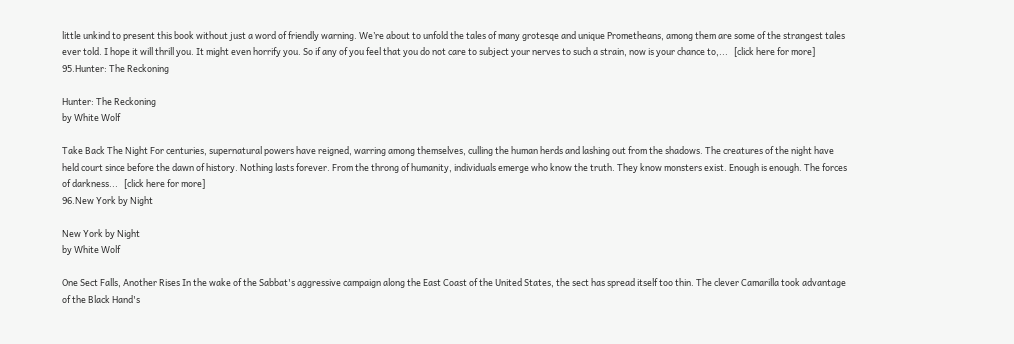little unkind to present this book without just a word of friendly warning. We’re about to unfold the tales of many grotesqe and unique Prometheans, among them are some of the strangest tales ever told. I hope it will thrill you. It might even horrify you. So if any of you feel that you do not care to subject your nerves to such a strain, now is your chance to,...   [click here for more]
95.Hunter: The Reckoning

Hunter: The Reckoning
by White Wolf

Take Back The Night For centuries, supernatural powers have reigned, warring among themselves, culling the human herds and lashing out from the shadows. The creatures of the night have held court since before the dawn of history. Nothing lasts forever. From the throng of humanity, individuals emerge who know the truth. They know monsters exist. Enough is enough. The forces of darkness...   [click here for more]
96.New York by Night

New York by Night
by White Wolf

One Sect Falls, Another Rises In the wake of the Sabbat's aggressive campaign along the East Coast of the United States, the sect has spread itself too thin. The clever Camarilla took advantage of the Black Hand's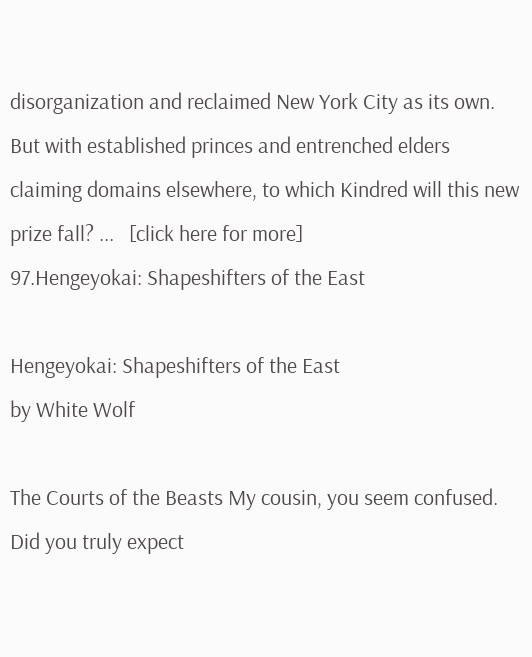disorganization and reclaimed New York City as its own. But with established princes and entrenched elders claiming domains elsewhere, to which Kindred will this new prize fall? ...   [click here for more]
97.Hengeyokai: Shapeshifters of the East

Hengeyokai: Shapeshifters of the East
by White Wolf

The Courts of the Beasts My cousin, you seem confused. Did you truly expect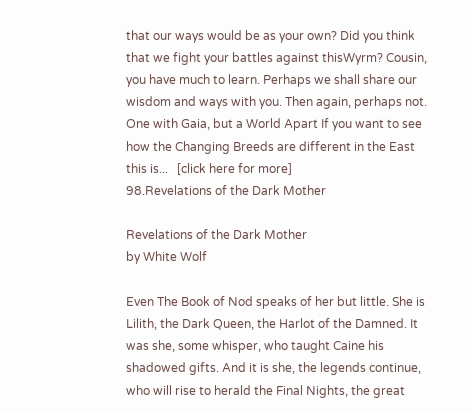that our ways would be as your own? Did you think that we fight your battles against thisWyrm? Cousin, you have much to learn. Perhaps we shall share our wisdom and ways with you. Then again, perhaps not. One with Gaia, but a World Apart If you want to see how the Changing Breeds are different in the East this is...   [click here for more]
98.Revelations of the Dark Mother

Revelations of the Dark Mother
by White Wolf

Even The Book of Nod speaks of her but little. She is Lilith, the Dark Queen, the Harlot of the Damned. It was she, some whisper, who taught Caine his shadowed gifts. And it is she, the legends continue, who will rise to herald the Final Nights, the great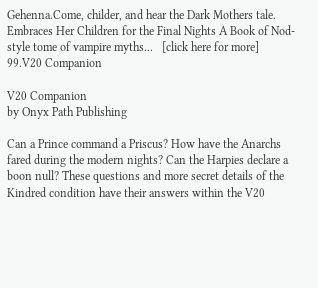Gehenna.Come, childer, and hear the Dark Mothers tale. Embraces Her Children for the Final Nights A Book of Nod-style tome of vampire myths...   [click here for more]
99.V20 Companion

V20 Companion
by Onyx Path Publishing

Can a Prince command a Priscus? How have the Anarchs fared during the modern nights? Can the Harpies declare a boon null? These questions and more secret details of the Kindred condition have their answers within the V20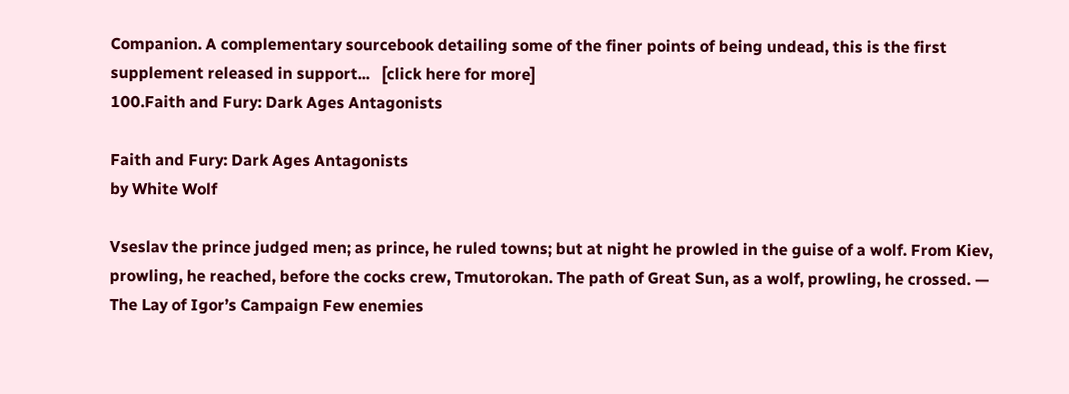Companion. A complementary sourcebook detailing some of the finer points of being undead, this is the first supplement released in support...   [click here for more]
100.Faith and Fury: Dark Ages Antagonists

Faith and Fury: Dark Ages Antagonists
by White Wolf

Vseslav the prince judged men; as prince, he ruled towns; but at night he prowled in the guise of a wolf. From Kiev, prowling, he reached, before the cocks crew, Tmutorokan. The path of Great Sun, as a wolf, prowling, he crossed. — The Lay of Igor’s Campaign Few enemies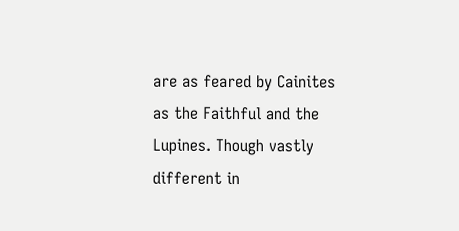are as feared by Cainites as the Faithful and the Lupines. Though vastly different in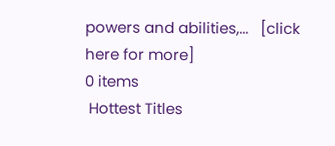powers and abilities,...   [click here for more]
0 items
 Hottest Titles